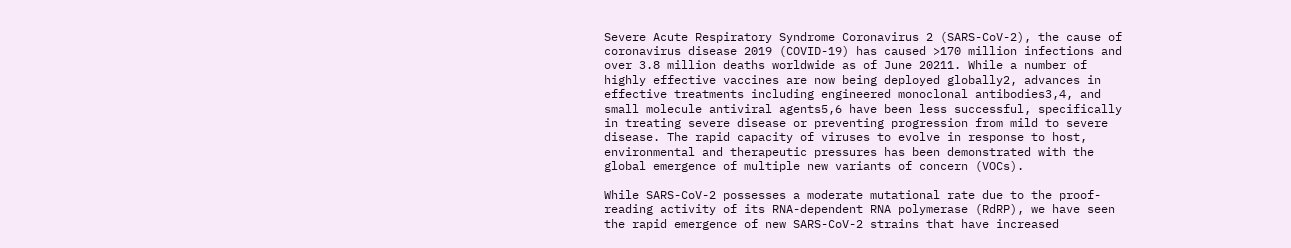Severe Acute Respiratory Syndrome Coronavirus 2 (SARS-CoV-2), the cause of coronavirus disease 2019 (COVID-19) has caused >170 million infections and over 3.8 million deaths worldwide as of June 20211. While a number of highly effective vaccines are now being deployed globally2, advances in effective treatments including engineered monoclonal antibodies3,4, and small molecule antiviral agents5,6 have been less successful, specifically in treating severe disease or preventing progression from mild to severe disease. The rapid capacity of viruses to evolve in response to host, environmental and therapeutic pressures has been demonstrated with the global emergence of multiple new variants of concern (VOCs).

While SARS-CoV-2 possesses a moderate mutational rate due to the proof-reading activity of its RNA-dependent RNA polymerase (RdRP), we have seen the rapid emergence of new SARS-CoV-2 strains that have increased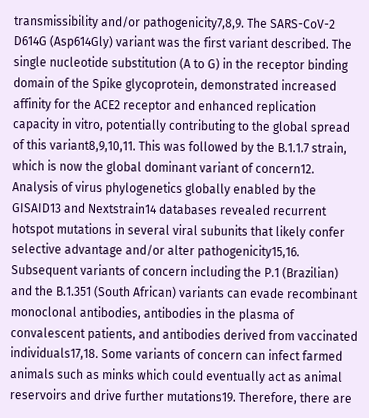transmissibility and/or pathogenicity7,8,9. The SARS-CoV-2 D614G (Asp614Gly) variant was the first variant described. The single nucleotide substitution (A to G) in the receptor binding domain of the Spike glycoprotein, demonstrated increased affinity for the ACE2 receptor and enhanced replication capacity in vitro, potentially contributing to the global spread of this variant8,9,10,11. This was followed by the B.1.1.7 strain, which is now the global dominant variant of concern12. Analysis of virus phylogenetics globally enabled by the GISAID13 and Nextstrain14 databases revealed recurrent hotspot mutations in several viral subunits that likely confer selective advantage and/or alter pathogenicity15,16. Subsequent variants of concern including the P.1 (Brazilian) and the B.1.351 (South African) variants can evade recombinant monoclonal antibodies, antibodies in the plasma of convalescent patients, and antibodies derived from vaccinated individuals17,18. Some variants of concern can infect farmed animals such as minks which could eventually act as animal reservoirs and drive further mutations19. Therefore, there are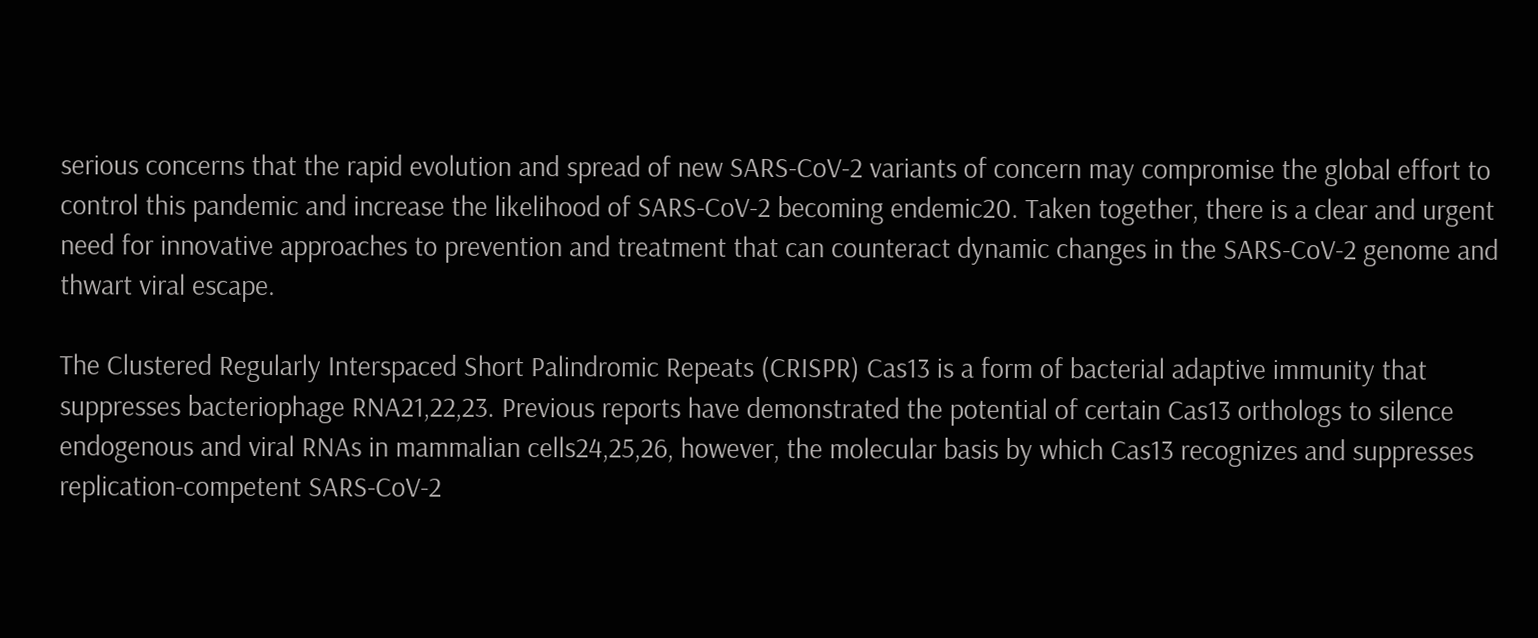serious concerns that the rapid evolution and spread of new SARS-CoV-2 variants of concern may compromise the global effort to control this pandemic and increase the likelihood of SARS-CoV-2 becoming endemic20. Taken together, there is a clear and urgent need for innovative approaches to prevention and treatment that can counteract dynamic changes in the SARS-CoV-2 genome and thwart viral escape.

The Clustered Regularly Interspaced Short Palindromic Repeats (CRISPR) Cas13 is a form of bacterial adaptive immunity that suppresses bacteriophage RNA21,22,23. Previous reports have demonstrated the potential of certain Cas13 orthologs to silence endogenous and viral RNAs in mammalian cells24,25,26, however, the molecular basis by which Cas13 recognizes and suppresses replication-competent SARS-CoV-2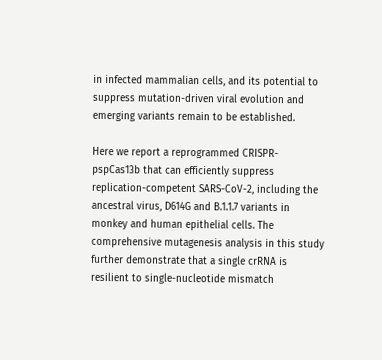in infected mammalian cells, and its potential to suppress mutation-driven viral evolution and emerging variants remain to be established.

Here we report a reprogrammed CRISPR-pspCas13b that can efficiently suppress replication-competent SARS-CoV-2, including the ancestral virus, D614G and B.1.1.7 variants in monkey and human epithelial cells. The comprehensive mutagenesis analysis in this study further demonstrate that a single crRNA is resilient to single-nucleotide mismatch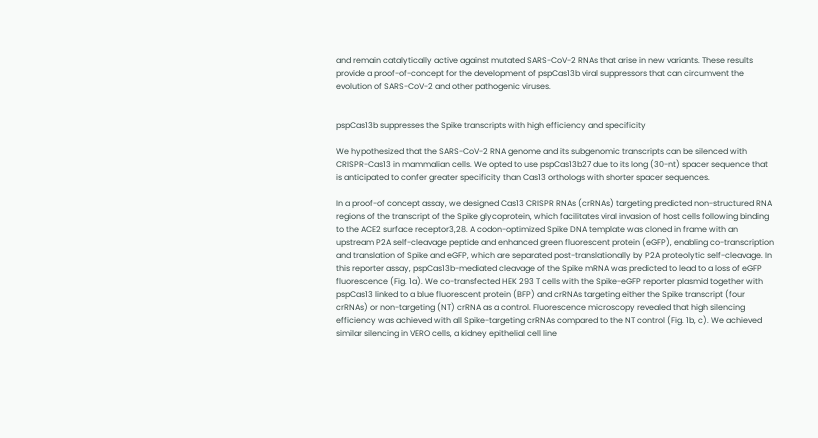and remain catalytically active against mutated SARS-CoV-2 RNAs that arise in new variants. These results provide a proof-of-concept for the development of pspCas13b viral suppressors that can circumvent the evolution of SARS-CoV-2 and other pathogenic viruses.


pspCas13b suppresses the Spike transcripts with high efficiency and specificity

We hypothesized that the SARS-CoV-2 RNA genome and its subgenomic transcripts can be silenced with CRISPR-Cas13 in mammalian cells. We opted to use pspCas13b27 due to its long (30-nt) spacer sequence that is anticipated to confer greater specificity than Cas13 orthologs with shorter spacer sequences.

In a proof-of concept assay, we designed Cas13 CRISPR RNAs (crRNAs) targeting predicted non-structured RNA regions of the transcript of the Spike glycoprotein, which facilitates viral invasion of host cells following binding to the ACE2 surface receptor3,28. A codon-optimized Spike DNA template was cloned in frame with an upstream P2A self-cleavage peptide and enhanced green fluorescent protein (eGFP), enabling co-transcription and translation of Spike and eGFP, which are separated post-translationally by P2A proteolytic self-cleavage. In this reporter assay, pspCas13b-mediated cleavage of the Spike mRNA was predicted to lead to a loss of eGFP fluorescence (Fig. 1a). We co-transfected HEK 293 T cells with the Spike-eGFP reporter plasmid together with pspCas13 linked to a blue fluorescent protein (BFP) and crRNAs targeting either the Spike transcript (four crRNAs) or non-targeting (NT) crRNA as a control. Fluorescence microscopy revealed that high silencing efficiency was achieved with all Spike-targeting crRNAs compared to the NT control (Fig. 1b, c). We achieved similar silencing in VERO cells, a kidney epithelial cell line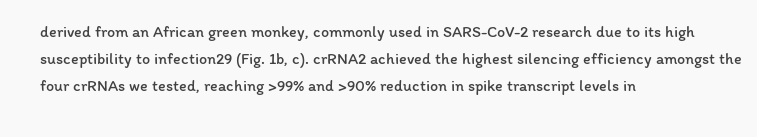derived from an African green monkey, commonly used in SARS-CoV-2 research due to its high susceptibility to infection29 (Fig. 1b, c). crRNA2 achieved the highest silencing efficiency amongst the four crRNAs we tested, reaching >99% and >90% reduction in spike transcript levels in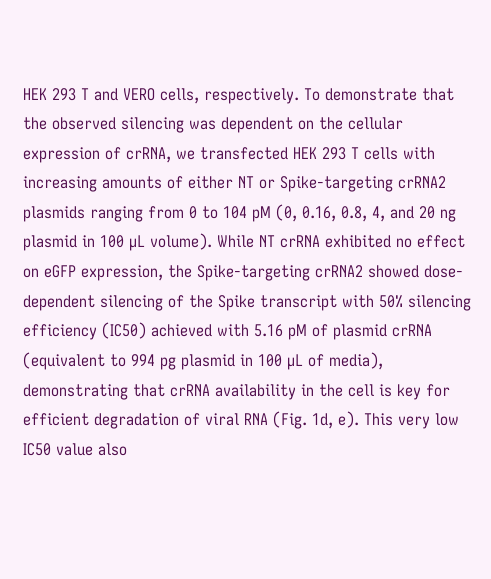HEK 293 T and VERO cells, respectively. To demonstrate that the observed silencing was dependent on the cellular expression of crRNA, we transfected HEK 293 T cells with increasing amounts of either NT or Spike-targeting crRNA2 plasmids ranging from 0 to 104 pM (0, 0.16, 0.8, 4, and 20 ng plasmid in 100 µL volume). While NT crRNA exhibited no effect on eGFP expression, the Spike-targeting crRNA2 showed dose-dependent silencing of the Spike transcript with 50% silencing efficiency (IC50) achieved with 5.16 pM of plasmid crRNA (equivalent to 994 pg plasmid in 100 µL of media), demonstrating that crRNA availability in the cell is key for efficient degradation of viral RNA (Fig. 1d, e). This very low IC50 value also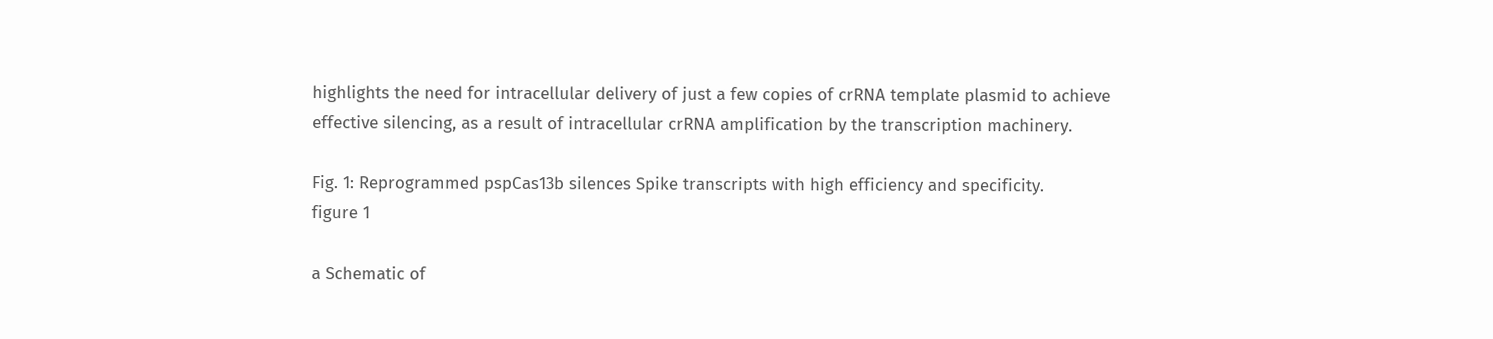highlights the need for intracellular delivery of just a few copies of crRNA template plasmid to achieve effective silencing, as a result of intracellular crRNA amplification by the transcription machinery.

Fig. 1: Reprogrammed pspCas13b silences Spike transcripts with high efficiency and specificity.
figure 1

a Schematic of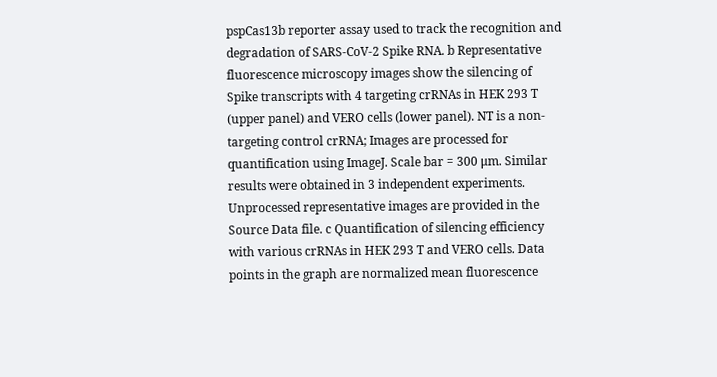pspCas13b reporter assay used to track the recognition and degradation of SARS-CoV-2 Spike RNA. b Representative fluorescence microscopy images show the silencing of Spike transcripts with 4 targeting crRNAs in HEK 293 T (upper panel) and VERO cells (lower panel). NT is a non-targeting control crRNA; Images are processed for quantification using ImageJ. Scale bar = 300 μm. Similar results were obtained in 3 independent experiments. Unprocessed representative images are provided in the Source Data file. c Quantification of silencing efficiency with various crRNAs in HEK 293 T and VERO cells. Data points in the graph are normalized mean fluorescence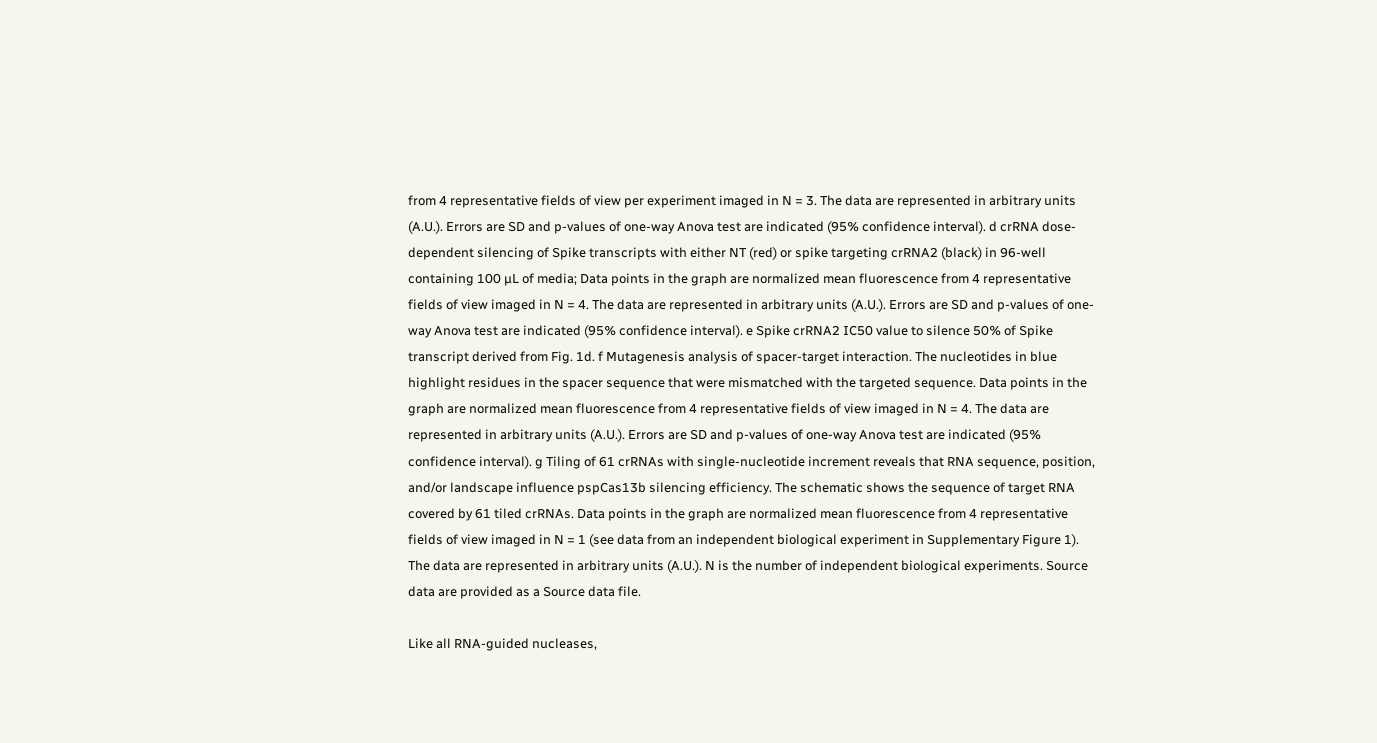from 4 representative fields of view per experiment imaged in N = 3. The data are represented in arbitrary units (A.U.). Errors are SD and p-values of one-way Anova test are indicated (95% confidence interval). d crRNA dose-dependent silencing of Spike transcripts with either NT (red) or spike targeting crRNA2 (black) in 96-well containing 100 µL of media; Data points in the graph are normalized mean fluorescence from 4 representative fields of view imaged in N = 4. The data are represented in arbitrary units (A.U.). Errors are SD and p-values of one-way Anova test are indicated (95% confidence interval). e Spike crRNA2 IC50 value to silence 50% of Spike transcript derived from Fig. 1d. f Mutagenesis analysis of spacer-target interaction. The nucleotides in blue highlight residues in the spacer sequence that were mismatched with the targeted sequence. Data points in the graph are normalized mean fluorescence from 4 representative fields of view imaged in N = 4. The data are represented in arbitrary units (A.U.). Errors are SD and p-values of one-way Anova test are indicated (95% confidence interval). g Tiling of 61 crRNAs with single-nucleotide increment reveals that RNA sequence, position, and/or landscape influence pspCas13b silencing efficiency. The schematic shows the sequence of target RNA covered by 61 tiled crRNAs. Data points in the graph are normalized mean fluorescence from 4 representative fields of view imaged in N = 1 (see data from an independent biological experiment in Supplementary Figure 1). The data are represented in arbitrary units (A.U.). N is the number of independent biological experiments. Source data are provided as a Source data file.

Like all RNA-guided nucleases,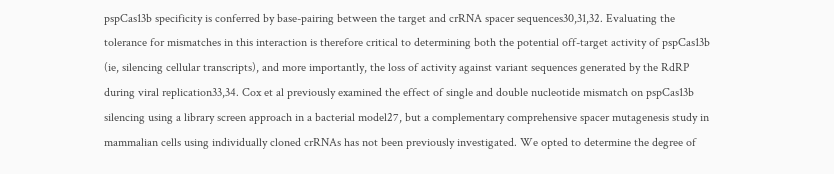pspCas13b specificity is conferred by base-pairing between the target and crRNA spacer sequences30,31,32. Evaluating the tolerance for mismatches in this interaction is therefore critical to determining both the potential off-target activity of pspCas13b (ie, silencing cellular transcripts), and more importantly, the loss of activity against variant sequences generated by the RdRP during viral replication33,34. Cox et al previously examined the effect of single and double nucleotide mismatch on pspCas13b silencing using a library screen approach in a bacterial model27, but a complementary comprehensive spacer mutagenesis study in mammalian cells using individually cloned crRNAs has not been previously investigated. We opted to determine the degree of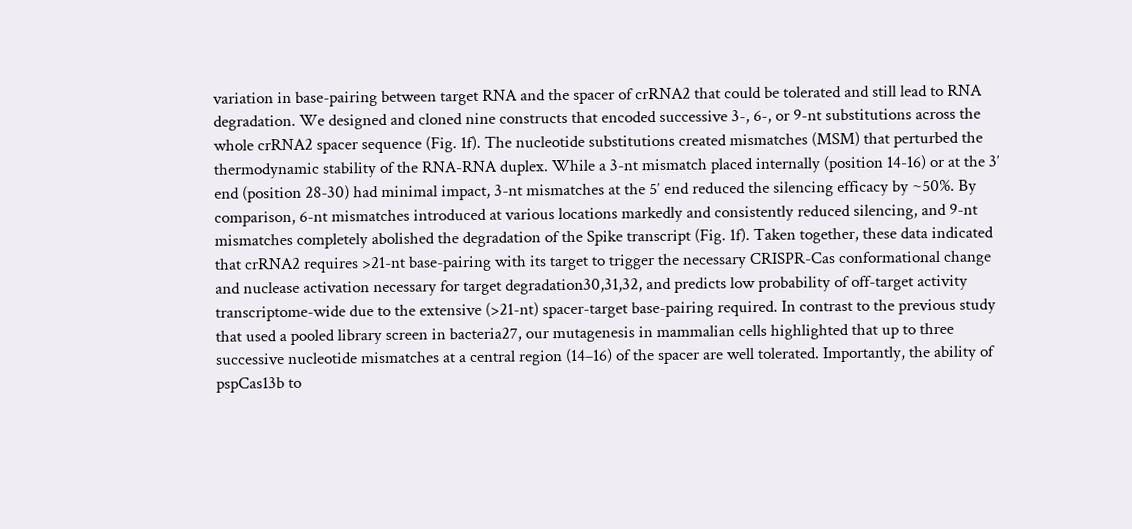variation in base-pairing between target RNA and the spacer of crRNA2 that could be tolerated and still lead to RNA degradation. We designed and cloned nine constructs that encoded successive 3-, 6-, or 9-nt substitutions across the whole crRNA2 spacer sequence (Fig. 1f). The nucleotide substitutions created mismatches (MSM) that perturbed the thermodynamic stability of the RNA-RNA duplex. While a 3-nt mismatch placed internally (position 14-16) or at the 3′ end (position 28-30) had minimal impact, 3-nt mismatches at the 5′ end reduced the silencing efficacy by ~50%. By comparison, 6-nt mismatches introduced at various locations markedly and consistently reduced silencing, and 9-nt mismatches completely abolished the degradation of the Spike transcript (Fig. 1f). Taken together, these data indicated that crRNA2 requires >21-nt base-pairing with its target to trigger the necessary CRISPR-Cas conformational change and nuclease activation necessary for target degradation30,31,32, and predicts low probability of off-target activity transcriptome-wide due to the extensive (>21-nt) spacer-target base-pairing required. In contrast to the previous study that used a pooled library screen in bacteria27, our mutagenesis in mammalian cells highlighted that up to three successive nucleotide mismatches at a central region (14–16) of the spacer are well tolerated. Importantly, the ability of pspCas13b to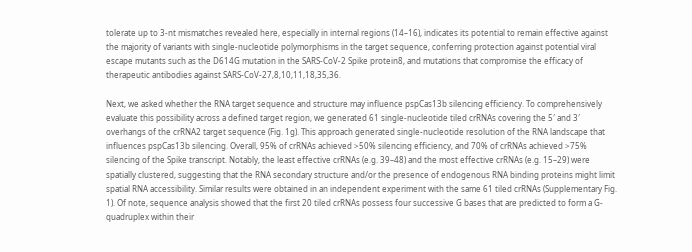tolerate up to 3-nt mismatches revealed here, especially in internal regions (14–16), indicates its potential to remain effective against the majority of variants with single-nucleotide polymorphisms in the target sequence, conferring protection against potential viral escape mutants such as the D614G mutation in the SARS-CoV-2 Spike protein8, and mutations that compromise the efficacy of therapeutic antibodies against SARS-CoV-27,8,10,11,18,35,36.

Next, we asked whether the RNA target sequence and structure may influence pspCas13b silencing efficiency. To comprehensively evaluate this possibility across a defined target region, we generated 61 single-nucleotide tiled crRNAs covering the 5′ and 3′ overhangs of the crRNA2 target sequence (Fig. 1g). This approach generated single-nucleotide resolution of the RNA landscape that influences pspCas13b silencing. Overall, 95% of crRNAs achieved >50% silencing efficiency, and 70% of crRNAs achieved >75% silencing of the Spike transcript. Notably, the least effective crRNAs (e.g. 39–48) and the most effective crRNAs (e.g. 15–29) were spatially clustered, suggesting that the RNA secondary structure and/or the presence of endogenous RNA binding proteins might limit spatial RNA accessibility. Similar results were obtained in an independent experiment with the same 61 tiled crRNAs (Supplementary Fig. 1). Of note, sequence analysis showed that the first 20 tiled crRNAs possess four successive G bases that are predicted to form a G-quadruplex within their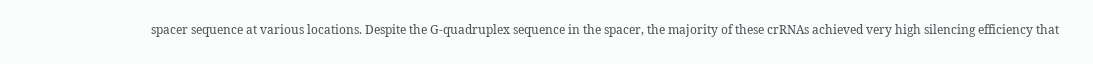spacer sequence at various locations. Despite the G-quadruplex sequence in the spacer, the majority of these crRNAs achieved very high silencing efficiency that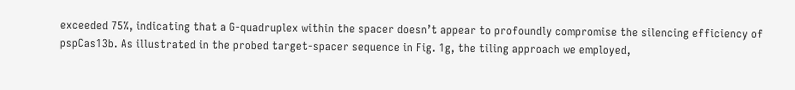exceeded 75%, indicating that a G-quadruplex within the spacer doesn’t appear to profoundly compromise the silencing efficiency of pspCas13b. As illustrated in the probed target-spacer sequence in Fig. 1g, the tiling approach we employed,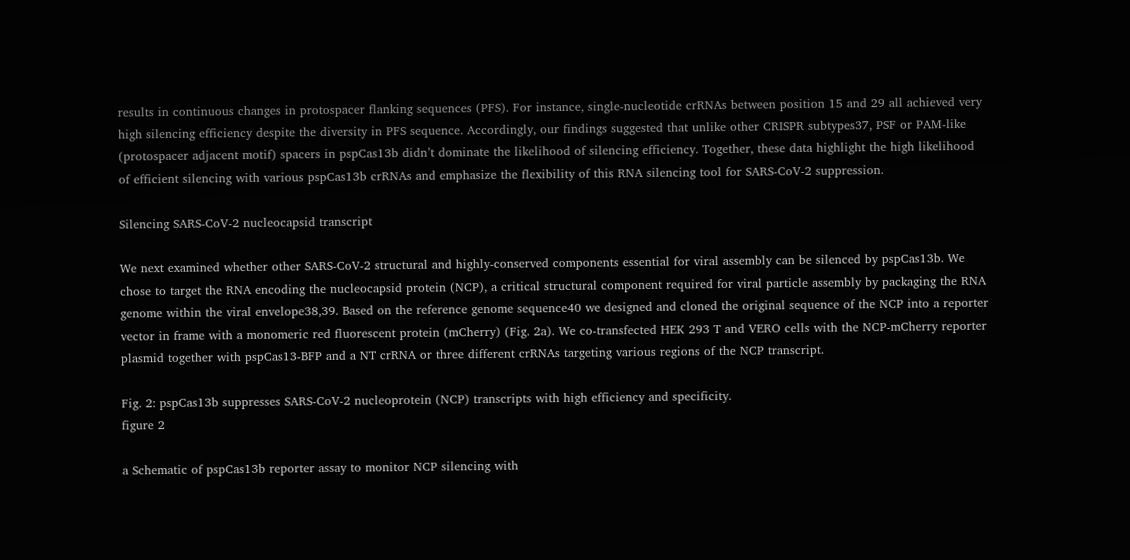results in continuous changes in protospacer flanking sequences (PFS). For instance, single-nucleotide crRNAs between position 15 and 29 all achieved very high silencing efficiency despite the diversity in PFS sequence. Accordingly, our findings suggested that unlike other CRISPR subtypes37, PSF or PAM-like (protospacer adjacent motif) spacers in pspCas13b didn’t dominate the likelihood of silencing efficiency. Together, these data highlight the high likelihood of efficient silencing with various pspCas13b crRNAs and emphasize the flexibility of this RNA silencing tool for SARS-CoV-2 suppression.

Silencing SARS-CoV-2 nucleocapsid transcript

We next examined whether other SARS-CoV-2 structural and highly-conserved components essential for viral assembly can be silenced by pspCas13b. We chose to target the RNA encoding the nucleocapsid protein (NCP), a critical structural component required for viral particle assembly by packaging the RNA genome within the viral envelope38,39. Based on the reference genome sequence40 we designed and cloned the original sequence of the NCP into a reporter vector in frame with a monomeric red fluorescent protein (mCherry) (Fig. 2a). We co-transfected HEK 293 T and VERO cells with the NCP-mCherry reporter plasmid together with pspCas13-BFP and a NT crRNA or three different crRNAs targeting various regions of the NCP transcript.

Fig. 2: pspCas13b suppresses SARS-CoV-2 nucleoprotein (NCP) transcripts with high efficiency and specificity.
figure 2

a Schematic of pspCas13b reporter assay to monitor NCP silencing with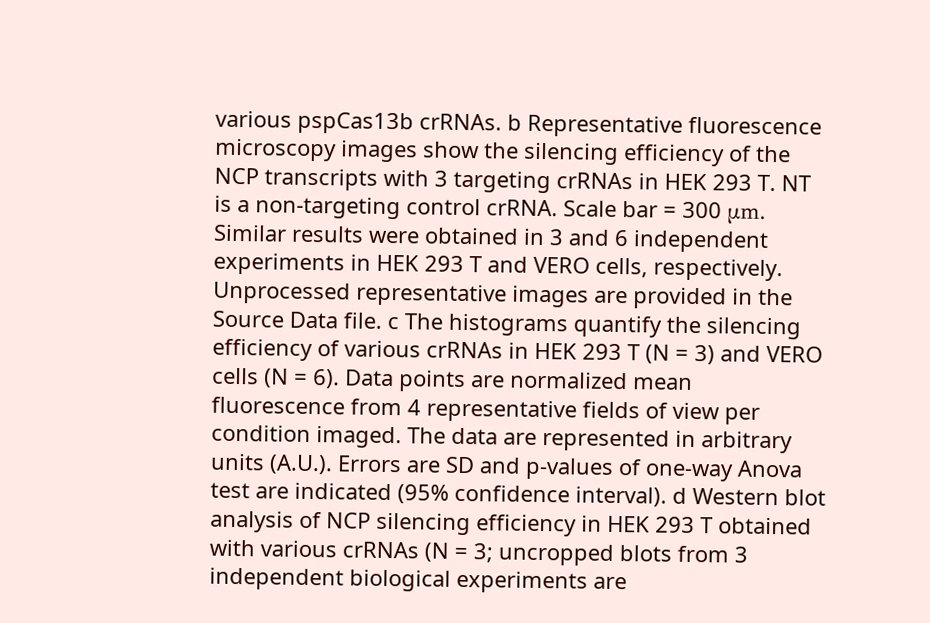various pspCas13b crRNAs. b Representative fluorescence microscopy images show the silencing efficiency of the NCP transcripts with 3 targeting crRNAs in HEK 293 T. NT is a non-targeting control crRNA. Scale bar = 300 μm. Similar results were obtained in 3 and 6 independent experiments in HEK 293 T and VERO cells, respectively. Unprocessed representative images are provided in the Source Data file. c The histograms quantify the silencing efficiency of various crRNAs in HEK 293 T (N = 3) and VERO cells (N = 6). Data points are normalized mean fluorescence from 4 representative fields of view per condition imaged. The data are represented in arbitrary units (A.U.). Errors are SD and p-values of one-way Anova test are indicated (95% confidence interval). d Western blot analysis of NCP silencing efficiency in HEK 293 T obtained with various crRNAs (N = 3; uncropped blots from 3 independent biological experiments are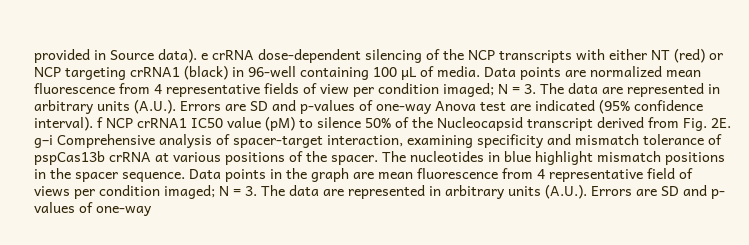provided in Source data). e crRNA dose-dependent silencing of the NCP transcripts with either NT (red) or NCP targeting crRNA1 (black) in 96-well containing 100 µL of media. Data points are normalized mean fluorescence from 4 representative fields of view per condition imaged; N = 3. The data are represented in arbitrary units (A.U.). Errors are SD and p-values of one-way Anova test are indicated (95% confidence interval). f NCP crRNA1 IC50 value (pM) to silence 50% of the Nucleocapsid transcript derived from Fig. 2E. g–i Comprehensive analysis of spacer-target interaction, examining specificity and mismatch tolerance of pspCas13b crRNA at various positions of the spacer. The nucleotides in blue highlight mismatch positions in the spacer sequence. Data points in the graph are mean fluorescence from 4 representative field of views per condition imaged; N = 3. The data are represented in arbitrary units (A.U.). Errors are SD and p-values of one-way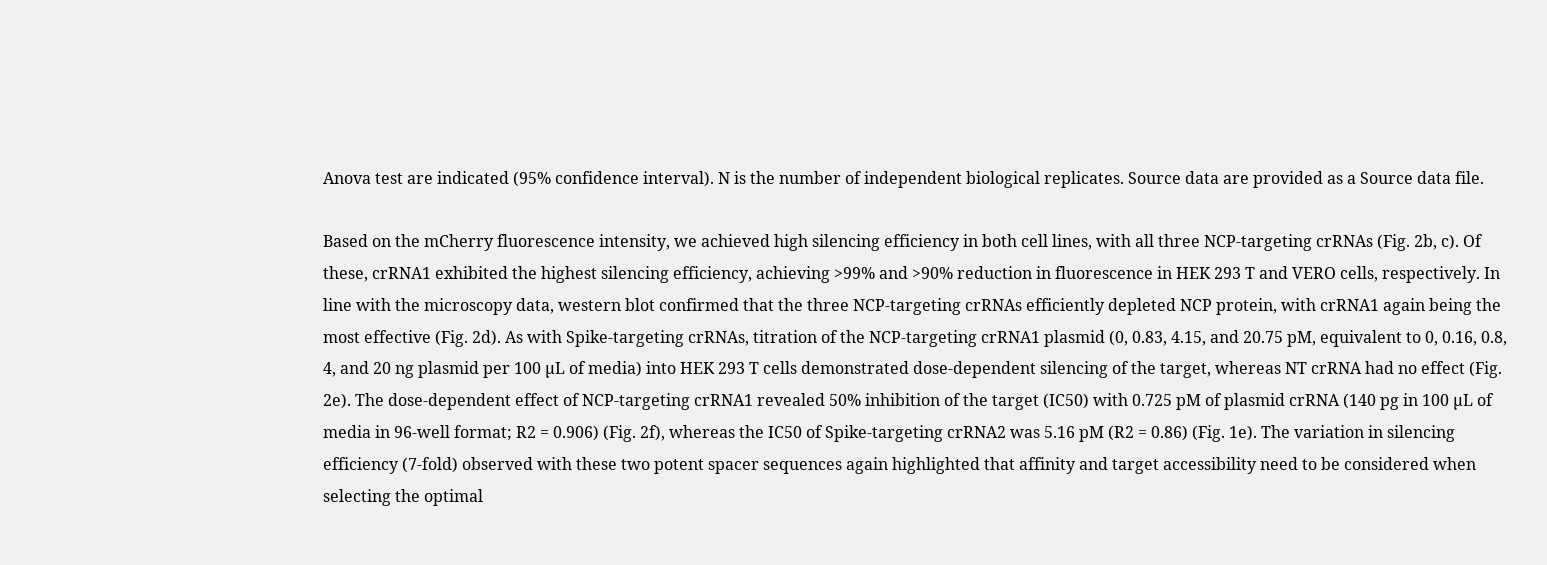Anova test are indicated (95% confidence interval). N is the number of independent biological replicates. Source data are provided as a Source data file.

Based on the mCherry fluorescence intensity, we achieved high silencing efficiency in both cell lines, with all three NCP-targeting crRNAs (Fig. 2b, c). Of these, crRNA1 exhibited the highest silencing efficiency, achieving >99% and >90% reduction in fluorescence in HEK 293 T and VERO cells, respectively. In line with the microscopy data, western blot confirmed that the three NCP-targeting crRNAs efficiently depleted NCP protein, with crRNA1 again being the most effective (Fig. 2d). As with Spike-targeting crRNAs, titration of the NCP-targeting crRNA1 plasmid (0, 0.83, 4.15, and 20.75 pM, equivalent to 0, 0.16, 0.8, 4, and 20 ng plasmid per 100 µL of media) into HEK 293 T cells demonstrated dose-dependent silencing of the target, whereas NT crRNA had no effect (Fig. 2e). The dose-dependent effect of NCP-targeting crRNA1 revealed 50% inhibition of the target (IC50) with 0.725 pM of plasmid crRNA (140 pg in 100 µL of media in 96-well format; R2 = 0.906) (Fig. 2f), whereas the IC50 of Spike-targeting crRNA2 was 5.16 pM (R2 = 0.86) (Fig. 1e). The variation in silencing efficiency (7-fold) observed with these two potent spacer sequences again highlighted that affinity and target accessibility need to be considered when selecting the optimal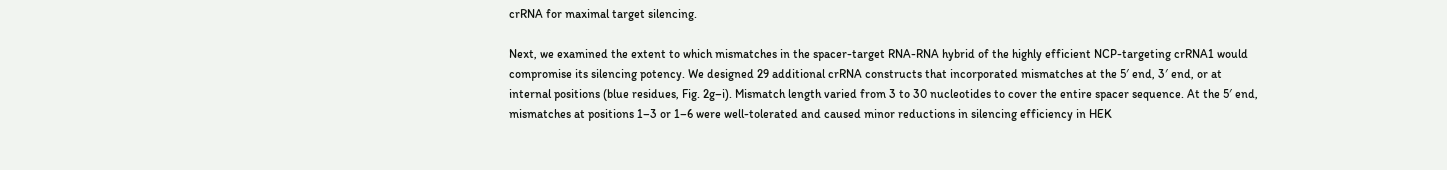crRNA for maximal target silencing.

Next, we examined the extent to which mismatches in the spacer-target RNA-RNA hybrid of the highly efficient NCP-targeting crRNA1 would compromise its silencing potency. We designed 29 additional crRNA constructs that incorporated mismatches at the 5′ end, 3′ end, or at internal positions (blue residues, Fig. 2g–i). Mismatch length varied from 3 to 30 nucleotides to cover the entire spacer sequence. At the 5′ end, mismatches at positions 1–3 or 1–6 were well-tolerated and caused minor reductions in silencing efficiency in HEK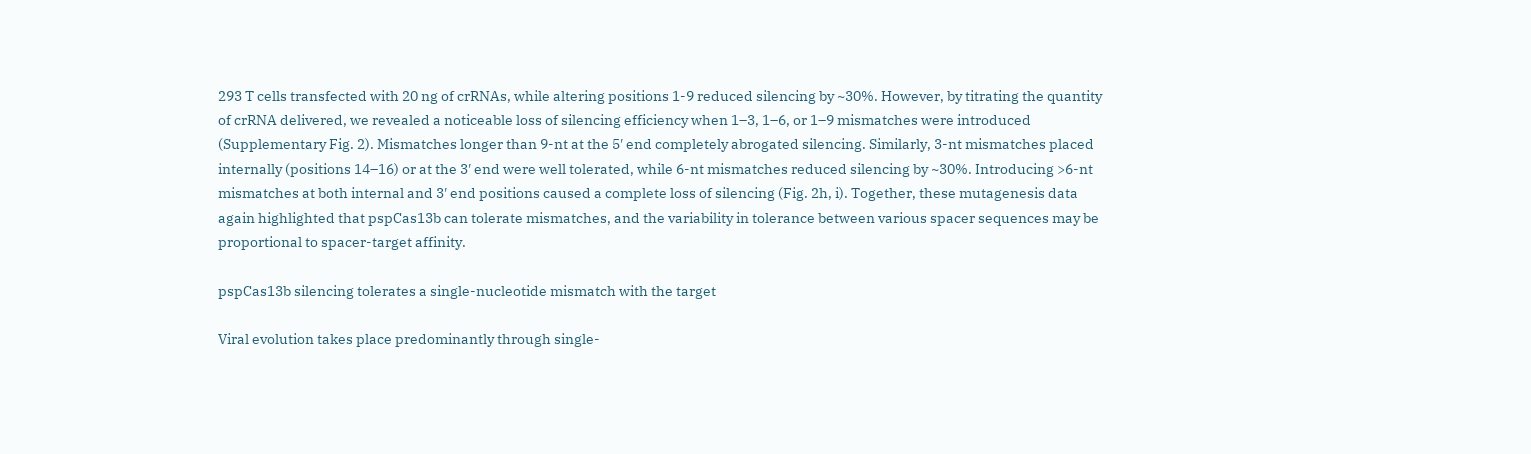293 T cells transfected with 20 ng of crRNAs, while altering positions 1-9 reduced silencing by ~30%. However, by titrating the quantity of crRNA delivered, we revealed a noticeable loss of silencing efficiency when 1–3, 1–6, or 1–9 mismatches were introduced (Supplementary Fig. 2). Mismatches longer than 9-nt at the 5′ end completely abrogated silencing. Similarly, 3-nt mismatches placed internally (positions 14–16) or at the 3′ end were well tolerated, while 6-nt mismatches reduced silencing by ~30%. Introducing >6-nt mismatches at both internal and 3′ end positions caused a complete loss of silencing (Fig. 2h, i). Together, these mutagenesis data again highlighted that pspCas13b can tolerate mismatches, and the variability in tolerance between various spacer sequences may be proportional to spacer-target affinity.

pspCas13b silencing tolerates a single-nucleotide mismatch with the target

Viral evolution takes place predominantly through single-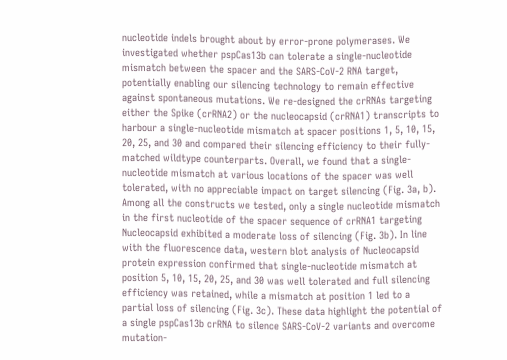nucleotide indels brought about by error-prone polymerases. We investigated whether pspCas13b can tolerate a single-nucleotide mismatch between the spacer and the SARS-CoV-2 RNA target, potentially enabling our silencing technology to remain effective against spontaneous mutations. We re-designed the crRNAs targeting either the Spike (crRNA2) or the nucleocapsid (crRNA1) transcripts to harbour a single-nucleotide mismatch at spacer positions 1, 5, 10, 15, 20, 25, and 30 and compared their silencing efficiency to their fully-matched wildtype counterparts. Overall, we found that a single-nucleotide mismatch at various locations of the spacer was well tolerated, with no appreciable impact on target silencing (Fig. 3a, b). Among all the constructs we tested, only a single nucleotide mismatch in the first nucleotide of the spacer sequence of crRNA1 targeting Nucleocapsid exhibited a moderate loss of silencing (Fig. 3b). In line with the fluorescence data, western blot analysis of Nucleocapsid protein expression confirmed that single-nucleotide mismatch at position 5, 10, 15, 20, 25, and 30 was well tolerated and full silencing efficiency was retained, while a mismatch at position 1 led to a partial loss of silencing (Fig. 3c). These data highlight the potential of a single pspCas13b crRNA to silence SARS-CoV-2 variants and overcome mutation-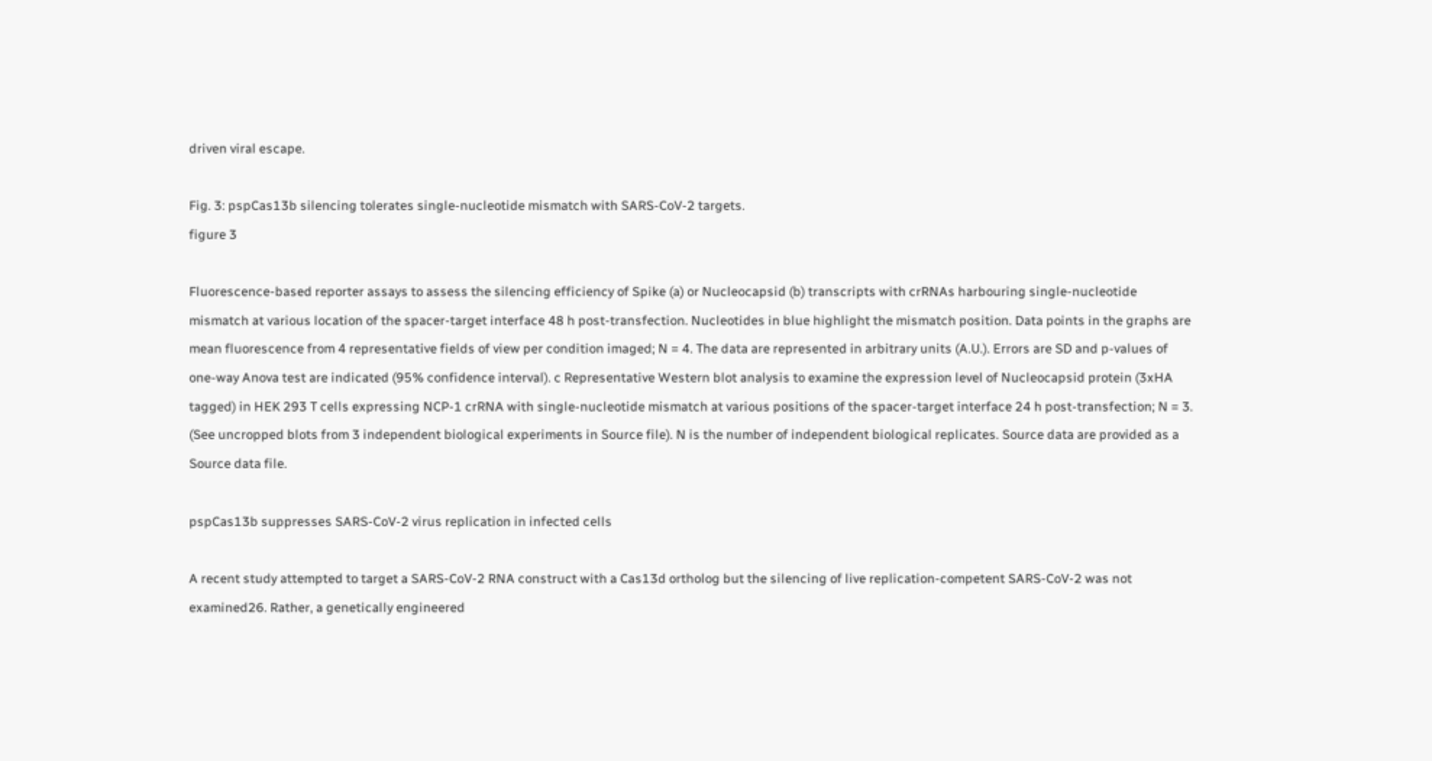driven viral escape.

Fig. 3: pspCas13b silencing tolerates single-nucleotide mismatch with SARS-CoV-2 targets.
figure 3

Fluorescence-based reporter assays to assess the silencing efficiency of Spike (a) or Nucleocapsid (b) transcripts with crRNAs harbouring single-nucleotide mismatch at various location of the spacer-target interface 48 h post-transfection. Nucleotides in blue highlight the mismatch position. Data points in the graphs are mean fluorescence from 4 representative fields of view per condition imaged; N = 4. The data are represented in arbitrary units (A.U.). Errors are SD and p-values of one-way Anova test are indicated (95% confidence interval). c Representative Western blot analysis to examine the expression level of Nucleocapsid protein (3xHA tagged) in HEK 293 T cells expressing NCP-1 crRNA with single-nucleotide mismatch at various positions of the spacer-target interface 24 h post-transfection; N = 3. (See uncropped blots from 3 independent biological experiments in Source file). N is the number of independent biological replicates. Source data are provided as a Source data file.

pspCas13b suppresses SARS-CoV-2 virus replication in infected cells

A recent study attempted to target a SARS-CoV-2 RNA construct with a Cas13d ortholog but the silencing of live replication-competent SARS-CoV-2 was not examined26. Rather, a genetically engineered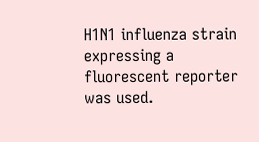H1N1 influenza strain expressing a fluorescent reporter was used.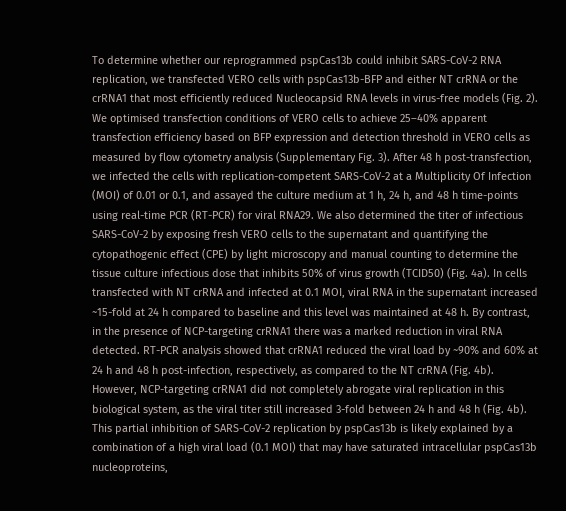To determine whether our reprogrammed pspCas13b could inhibit SARS-CoV-2 RNA replication, we transfected VERO cells with pspCas13b-BFP and either NT crRNA or the crRNA1 that most efficiently reduced Nucleocapsid RNA levels in virus-free models (Fig. 2). We optimised transfection conditions of VERO cells to achieve 25–40% apparent transfection efficiency based on BFP expression and detection threshold in VERO cells as measured by flow cytometry analysis (Supplementary Fig. 3). After 48 h post-transfection, we infected the cells with replication-competent SARS-CoV-2 at a Multiplicity Of Infection (MOI) of 0.01 or 0.1, and assayed the culture medium at 1 h, 24 h, and 48 h time-points using real-time PCR (RT-PCR) for viral RNA29. We also determined the titer of infectious SARS-CoV-2 by exposing fresh VERO cells to the supernatant and quantifying the cytopathogenic effect (CPE) by light microscopy and manual counting to determine the tissue culture infectious dose that inhibits 50% of virus growth (TCID50) (Fig. 4a). In cells transfected with NT crRNA and infected at 0.1 MOI, viral RNA in the supernatant increased ~15-fold at 24 h compared to baseline and this level was maintained at 48 h. By contrast, in the presence of NCP-targeting crRNA1 there was a marked reduction in viral RNA detected. RT-PCR analysis showed that crRNA1 reduced the viral load by ~90% and 60% at 24 h and 48 h post-infection, respectively, as compared to the NT crRNA (Fig. 4b). However, NCP-targeting crRNA1 did not completely abrogate viral replication in this biological system, as the viral titer still increased 3-fold between 24 h and 48 h (Fig. 4b). This partial inhibition of SARS-CoV-2 replication by pspCas13b is likely explained by a combination of a high viral load (0.1 MOI) that may have saturated intracellular pspCas13b nucleoproteins,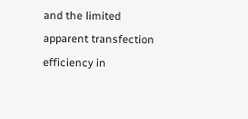and the limited apparent transfection efficiency in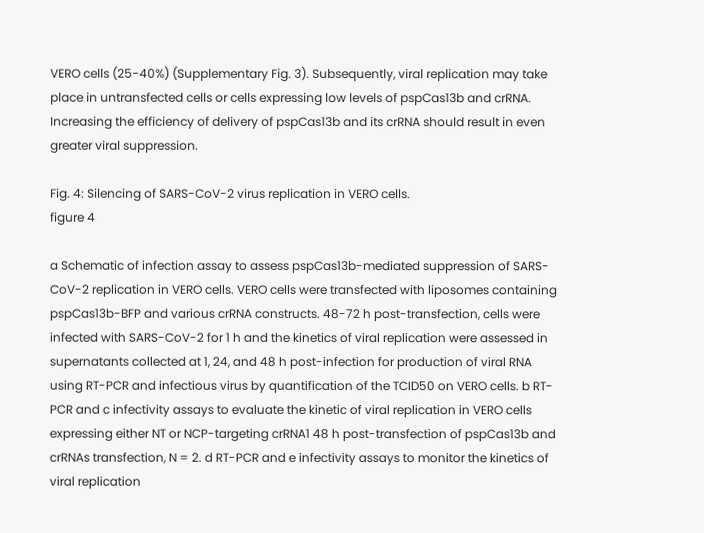VERO cells (25-40%) (Supplementary Fig. 3). Subsequently, viral replication may take place in untransfected cells or cells expressing low levels of pspCas13b and crRNA. Increasing the efficiency of delivery of pspCas13b and its crRNA should result in even greater viral suppression.

Fig. 4: Silencing of SARS-CoV-2 virus replication in VERO cells.
figure 4

a Schematic of infection assay to assess pspCas13b-mediated suppression of SARS-CoV-2 replication in VERO cells. VERO cells were transfected with liposomes containing pspCas13b-BFP and various crRNA constructs. 48-72 h post-transfection, cells were infected with SARS-CoV-2 for 1 h and the kinetics of viral replication were assessed in supernatants collected at 1, 24, and 48 h post-infection for production of viral RNA using RT-PCR and infectious virus by quantification of the TCID50 on VERO cells. b RT-PCR and c infectivity assays to evaluate the kinetic of viral replication in VERO cells expressing either NT or NCP-targeting crRNA1 48 h post-transfection of pspCas13b and crRNAs transfection, N = 2. d RT-PCR and e infectivity assays to monitor the kinetics of viral replication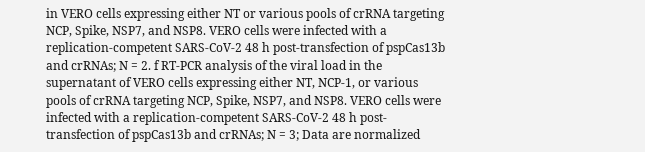in VERO cells expressing either NT or various pools of crRNA targeting NCP, Spike, NSP7, and NSP8. VERO cells were infected with a replication-competent SARS-CoV-2 48 h post-transfection of pspCas13b and crRNAs; N = 2. f RT-PCR analysis of the viral load in the supernatant of VERO cells expressing either NT, NCP-1, or various pools of crRNA targeting NCP, Spike, NSP7, and NSP8. VERO cells were infected with a replication-competent SARS-CoV-2 48 h post-transfection of pspCas13b and crRNAs; N = 3; Data are normalized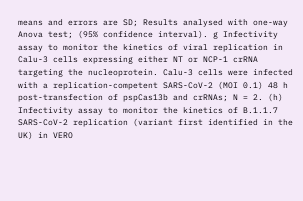means and errors are SD; Results analysed with one-way Anova test; (95% confidence interval). g Infectivity assay to monitor the kinetics of viral replication in Calu-3 cells expressing either NT or NCP-1 crRNA targeting the nucleoprotein. Calu-3 cells were infected with a replication-competent SARS-CoV-2 (MOI 0.1) 48 h post-transfection of pspCas13b and crRNAs; N = 2. (h) Infectivity assay to monitor the kinetics of B.1.1.7 SARS-CoV-2 replication (variant first identified in the UK) in VERO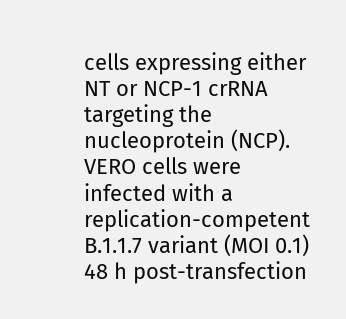cells expressing either NT or NCP-1 crRNA targeting the nucleoprotein (NCP). VERO cells were infected with a replication-competent B.1.1.7 variant (MOI 0.1) 48 h post-transfection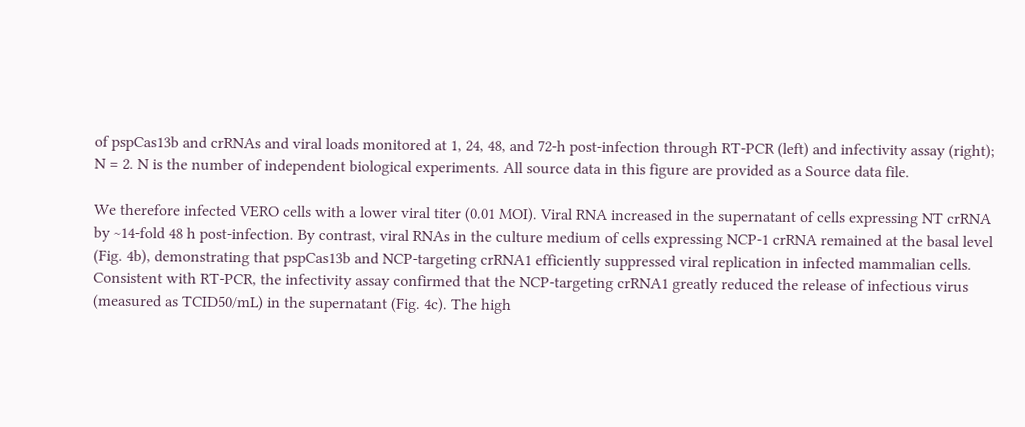of pspCas13b and crRNAs and viral loads monitored at 1, 24, 48, and 72-h post-infection through RT-PCR (left) and infectivity assay (right); N = 2. N is the number of independent biological experiments. All source data in this figure are provided as a Source data file.

We therefore infected VERO cells with a lower viral titer (0.01 MOI). Viral RNA increased in the supernatant of cells expressing NT crRNA by ~14-fold 48 h post-infection. By contrast, viral RNAs in the culture medium of cells expressing NCP-1 crRNA remained at the basal level (Fig. 4b), demonstrating that pspCas13b and NCP-targeting crRNA1 efficiently suppressed viral replication in infected mammalian cells. Consistent with RT-PCR, the infectivity assay confirmed that the NCP-targeting crRNA1 greatly reduced the release of infectious virus (measured as TCID50/mL) in the supernatant (Fig. 4c). The high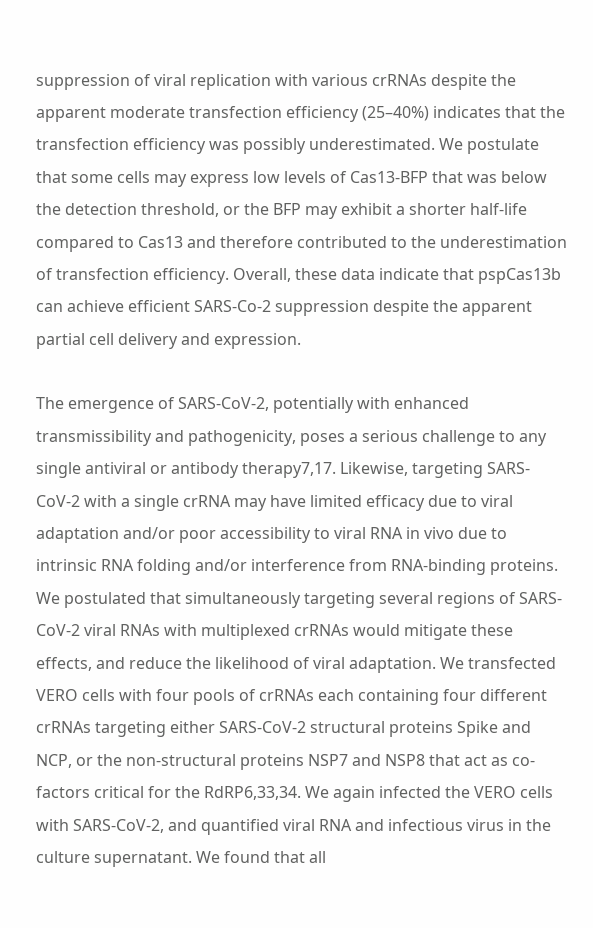suppression of viral replication with various crRNAs despite the apparent moderate transfection efficiency (25–40%) indicates that the transfection efficiency was possibly underestimated. We postulate that some cells may express low levels of Cas13-BFP that was below the detection threshold, or the BFP may exhibit a shorter half-life compared to Cas13 and therefore contributed to the underestimation of transfection efficiency. Overall, these data indicate that pspCas13b can achieve efficient SARS-Co-2 suppression despite the apparent partial cell delivery and expression.

The emergence of SARS-CoV-2, potentially with enhanced transmissibility and pathogenicity, poses a serious challenge to any single antiviral or antibody therapy7,17. Likewise, targeting SARS-CoV-2 with a single crRNA may have limited efficacy due to viral adaptation and/or poor accessibility to viral RNA in vivo due to intrinsic RNA folding and/or interference from RNA-binding proteins. We postulated that simultaneously targeting several regions of SARS-CoV-2 viral RNAs with multiplexed crRNAs would mitigate these effects, and reduce the likelihood of viral adaptation. We transfected VERO cells with four pools of crRNAs each containing four different crRNAs targeting either SARS-CoV-2 structural proteins Spike and NCP, or the non-structural proteins NSP7 and NSP8 that act as co-factors critical for the RdRP6,33,34. We again infected the VERO cells with SARS-CoV-2, and quantified viral RNA and infectious virus in the culture supernatant. We found that all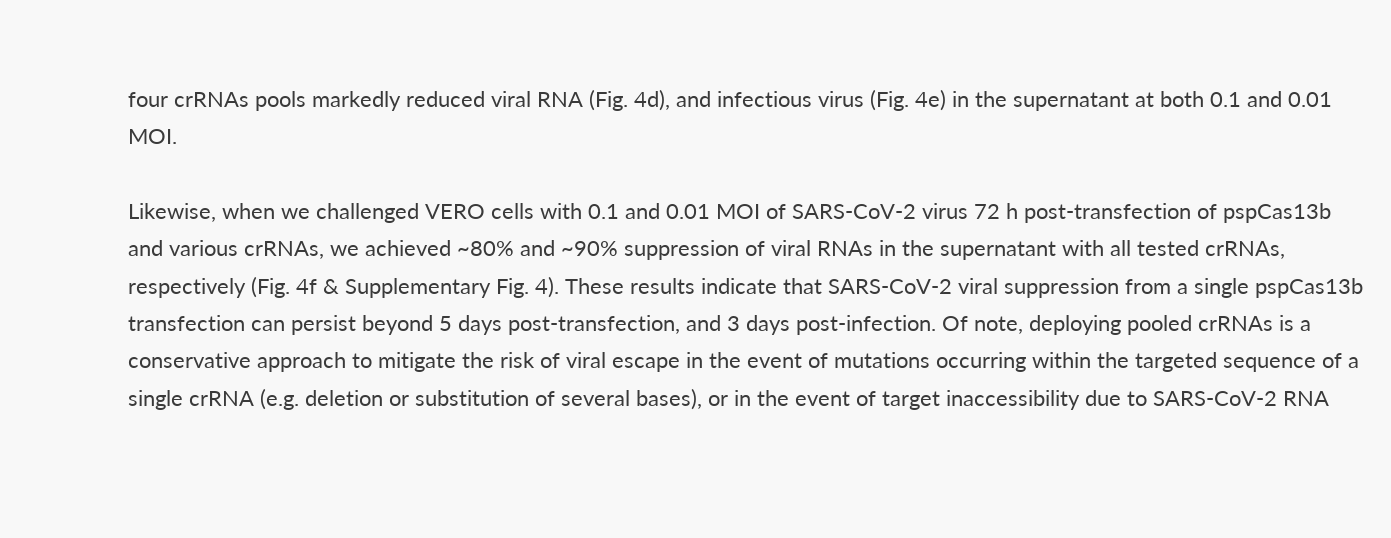four crRNAs pools markedly reduced viral RNA (Fig. 4d), and infectious virus (Fig. 4e) in the supernatant at both 0.1 and 0.01 MOI.

Likewise, when we challenged VERO cells with 0.1 and 0.01 MOI of SARS-CoV-2 virus 72 h post-transfection of pspCas13b and various crRNAs, we achieved ~80% and ~90% suppression of viral RNAs in the supernatant with all tested crRNAs, respectively (Fig. 4f & Supplementary Fig. 4). These results indicate that SARS-CoV-2 viral suppression from a single pspCas13b transfection can persist beyond 5 days post-transfection, and 3 days post-infection. Of note, deploying pooled crRNAs is a conservative approach to mitigate the risk of viral escape in the event of mutations occurring within the targeted sequence of a single crRNA (e.g. deletion or substitution of several bases), or in the event of target inaccessibility due to SARS-CoV-2 RNA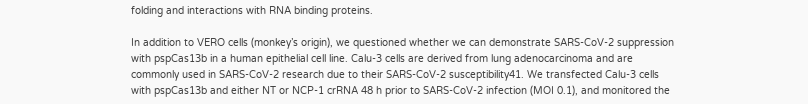folding and interactions with RNA binding proteins.

In addition to VERO cells (monkey’s origin), we questioned whether we can demonstrate SARS-CoV-2 suppression with pspCas13b in a human epithelial cell line. Calu-3 cells are derived from lung adenocarcinoma and are commonly used in SARS-CoV-2 research due to their SARS-CoV-2 susceptibility41. We transfected Calu-3 cells with pspCas13b and either NT or NCP-1 crRNA 48 h prior to SARS-CoV-2 infection (MOI 0.1), and monitored the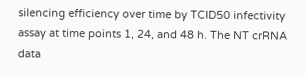silencing efficiency over time by TCID50 infectivity assay at time points 1, 24, and 48 h. The NT crRNA data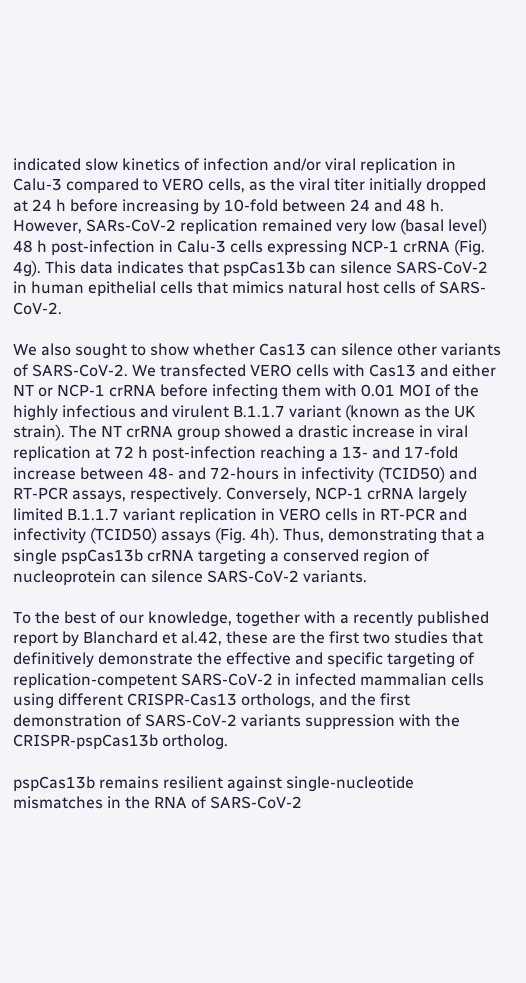indicated slow kinetics of infection and/or viral replication in Calu-3 compared to VERO cells, as the viral titer initially dropped at 24 h before increasing by 10-fold between 24 and 48 h. However, SARs-CoV-2 replication remained very low (basal level) 48 h post-infection in Calu-3 cells expressing NCP-1 crRNA (Fig. 4g). This data indicates that pspCas13b can silence SARS-CoV-2 in human epithelial cells that mimics natural host cells of SARS-CoV-2.

We also sought to show whether Cas13 can silence other variants of SARS-CoV-2. We transfected VERO cells with Cas13 and either NT or NCP-1 crRNA before infecting them with 0.01 MOI of the highly infectious and virulent B.1.1.7 variant (known as the UK strain). The NT crRNA group showed a drastic increase in viral replication at 72 h post-infection reaching a 13- and 17-fold increase between 48- and 72-hours in infectivity (TCID50) and RT-PCR assays, respectively. Conversely, NCP-1 crRNA largely limited B.1.1.7 variant replication in VERO cells in RT-PCR and infectivity (TCID50) assays (Fig. 4h). Thus, demonstrating that a single pspCas13b crRNA targeting a conserved region of nucleoprotein can silence SARS-CoV-2 variants.

To the best of our knowledge, together with a recently published report by Blanchard et al.42, these are the first two studies that definitively demonstrate the effective and specific targeting of replication-competent SARS-CoV-2 in infected mammalian cells using different CRISPR-Cas13 orthologs, and the first demonstration of SARS-CoV-2 variants suppression with the CRISPR-pspCas13b ortholog.

pspCas13b remains resilient against single-nucleotide mismatches in the RNA of SARS-CoV-2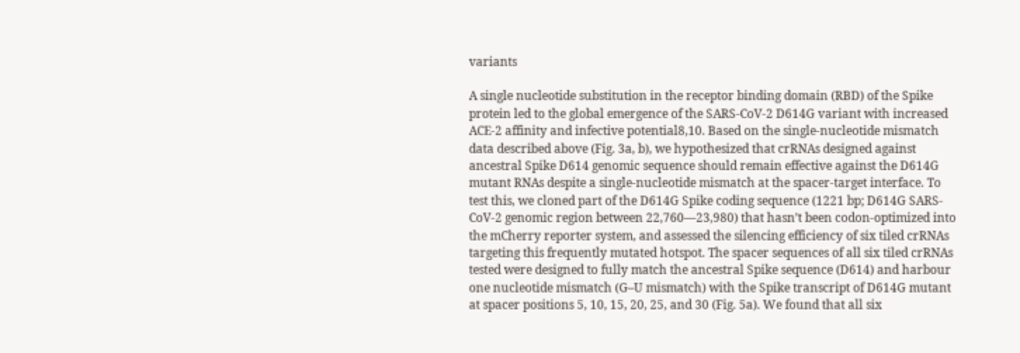variants

A single nucleotide substitution in the receptor binding domain (RBD) of the Spike protein led to the global emergence of the SARS-CoV-2 D614G variant with increased ACE-2 affinity and infective potential8,10. Based on the single-nucleotide mismatch data described above (Fig. 3a, b), we hypothesized that crRNAs designed against ancestral Spike D614 genomic sequence should remain effective against the D614G mutant RNAs despite a single-nucleotide mismatch at the spacer-target interface. To test this, we cloned part of the D614G Spike coding sequence (1221 bp; D614G SARS-CoV-2 genomic region between 22,760—23,980) that hasn’t been codon-optimized into the mCherry reporter system, and assessed the silencing efficiency of six tiled crRNAs targeting this frequently mutated hotspot. The spacer sequences of all six tiled crRNAs tested were designed to fully match the ancestral Spike sequence (D614) and harbour one nucleotide mismatch (G–U mismatch) with the Spike transcript of D614G mutant at spacer positions 5, 10, 15, 20, 25, and 30 (Fig. 5a). We found that all six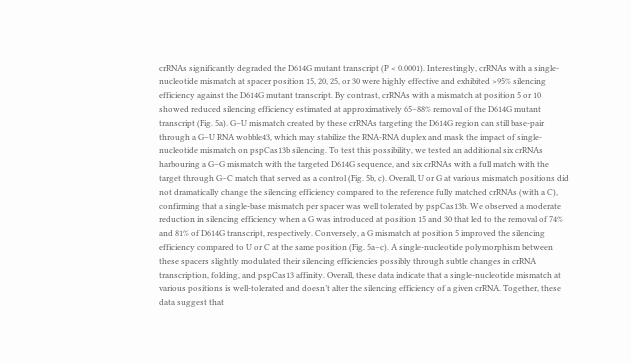crRNAs significantly degraded the D614G mutant transcript (P < 0.0001). Interestingly, crRNAs with a single-nucleotide mismatch at spacer position 15, 20, 25, or 30 were highly effective and exhibited >95% silencing efficiency against the D614G mutant transcript. By contrast, crRNAs with a mismatch at position 5 or 10 showed reduced silencing efficiency estimated at approximatively 65−88% removal of the D614G mutant transcript (Fig. 5a). G–U mismatch created by these crRNAs targeting the D614G region can still base-pair through a G–U RNA wobble43, which may stabilize the RNA-RNA duplex and mask the impact of single-nucleotide mismatch on pspCas13b silencing. To test this possibility, we tested an additional six crRNAs harbouring a G–G mismatch with the targeted D614G sequence, and six crRNAs with a full match with the target through G–C match that served as a control (Fig. 5b, c). Overall, U or G at various mismatch positions did not dramatically change the silencing efficiency compared to the reference fully matched crRNAs (with a C), confirming that a single-base mismatch per spacer was well tolerated by pspCas13b. We observed a moderate reduction in silencing efficiency when a G was introduced at position 15 and 30 that led to the removal of 74% and 81% of D614G transcript, respectively. Conversely, a G mismatch at position 5 improved the silencing efficiency compared to U or C at the same position (Fig. 5a–c). A single-nucleotide polymorphism between these spacers slightly modulated their silencing efficiencies possibly through subtle changes in crRNA transcription, folding, and pspCas13 affinity. Overall, these data indicate that a single-nucleotide mismatch at various positions is well-tolerated and doesn’t alter the silencing efficiency of a given crRNA. Together, these data suggest that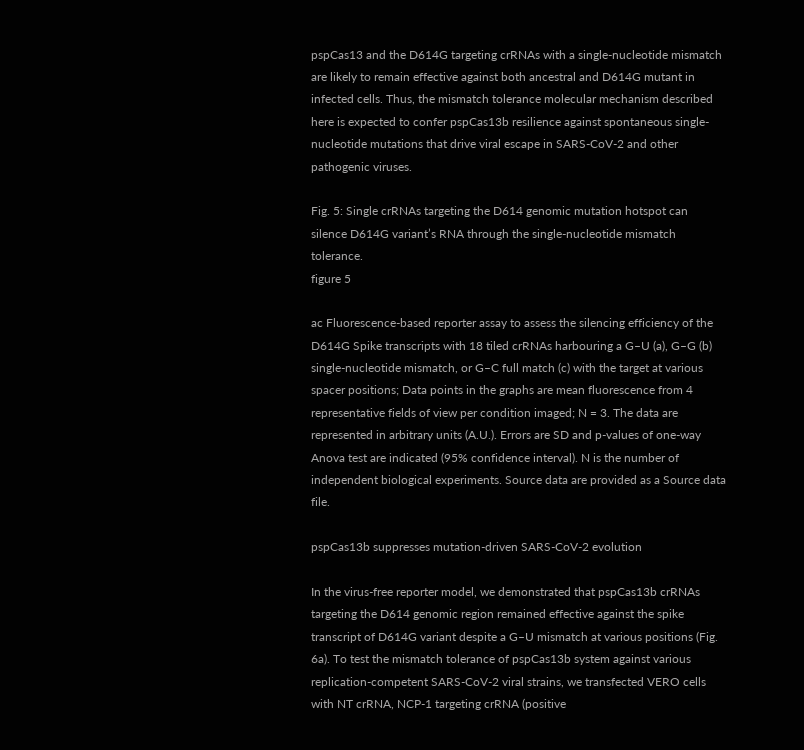pspCas13 and the D614G targeting crRNAs with a single-nucleotide mismatch are likely to remain effective against both ancestral and D614G mutant in infected cells. Thus, the mismatch tolerance molecular mechanism described here is expected to confer pspCas13b resilience against spontaneous single-nucleotide mutations that drive viral escape in SARS-CoV-2 and other pathogenic viruses.

Fig. 5: Single crRNAs targeting the D614 genomic mutation hotspot can silence D614G variant’s RNA through the single-nucleotide mismatch tolerance.
figure 5

ac Fluorescence-based reporter assay to assess the silencing efficiency of the D614G Spike transcripts with 18 tiled crRNAs harbouring a G–U (a), G–G (b) single-nucleotide mismatch, or G–C full match (c) with the target at various spacer positions; Data points in the graphs are mean fluorescence from 4 representative fields of view per condition imaged; N = 3. The data are represented in arbitrary units (A.U.). Errors are SD and p-values of one-way Anova test are indicated (95% confidence interval). N is the number of independent biological experiments. Source data are provided as a Source data file.

pspCas13b suppresses mutation-driven SARS-CoV-2 evolution

In the virus-free reporter model, we demonstrated that pspCas13b crRNAs targeting the D614 genomic region remained effective against the spike transcript of D614G variant despite a G–U mismatch at various positions (Fig. 6a). To test the mismatch tolerance of pspCas13b system against various replication-competent SARS-CoV-2 viral strains, we transfected VERO cells with NT crRNA, NCP-1 targeting crRNA (positive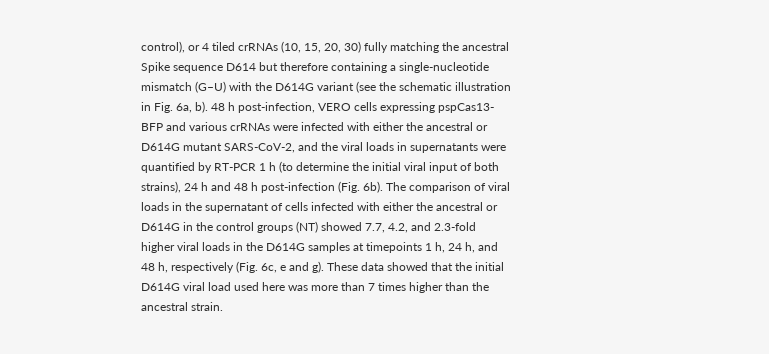control), or 4 tiled crRNAs (10, 15, 20, 30) fully matching the ancestral Spike sequence D614 but therefore containing a single-nucleotide mismatch (G–U) with the D614G variant (see the schematic illustration in Fig. 6a, b). 48 h post-infection, VERO cells expressing pspCas13-BFP and various crRNAs were infected with either the ancestral or D614G mutant SARS-CoV-2, and the viral loads in supernatants were quantified by RT-PCR 1 h (to determine the initial viral input of both strains), 24 h and 48 h post-infection (Fig. 6b). The comparison of viral loads in the supernatant of cells infected with either the ancestral or D614G in the control groups (NT) showed 7.7, 4.2, and 2.3-fold higher viral loads in the D614G samples at timepoints 1 h, 24 h, and 48 h, respectively (Fig. 6c, e and g). These data showed that the initial D614G viral load used here was more than 7 times higher than the ancestral strain.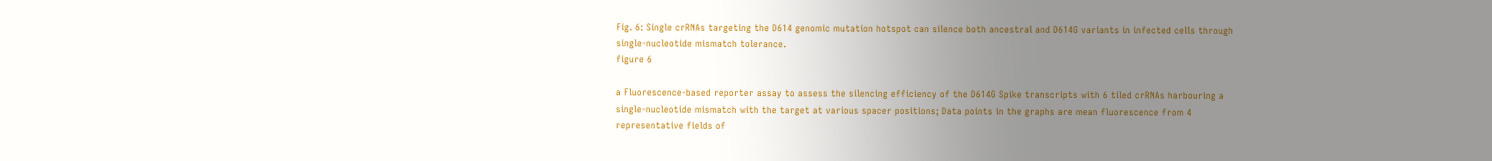Fig. 6: Single crRNAs targeting the D614 genomic mutation hotspot can silence both ancestral and D614G variants in infected cells through single-nucleotide mismatch tolerance.
figure 6

a Fluorescence-based reporter assay to assess the silencing efficiency of the D614G Spike transcripts with 6 tiled crRNAs harbouring a single-nucleotide mismatch with the target at various spacer positions; Data points in the graphs are mean fluorescence from 4 representative fields of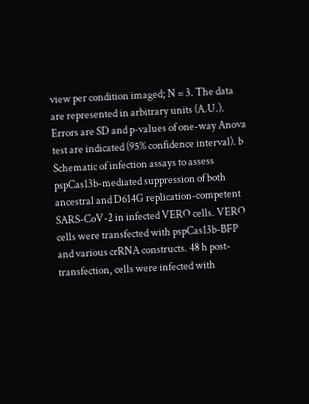view per condition imaged; N = 3. The data are represented in arbitrary units (A.U.). Errors are SD and p-values of one-way Anova test are indicated (95% confidence interval). b Schematic of infection assays to assess pspCas13b-mediated suppression of both ancestral and D614G replication-competent SARS-CoV-2 in infected VERO cells. VERO cells were transfected with pspCas13b-BFP and various crRNA constructs. 48 h post-transfection, cells were infected with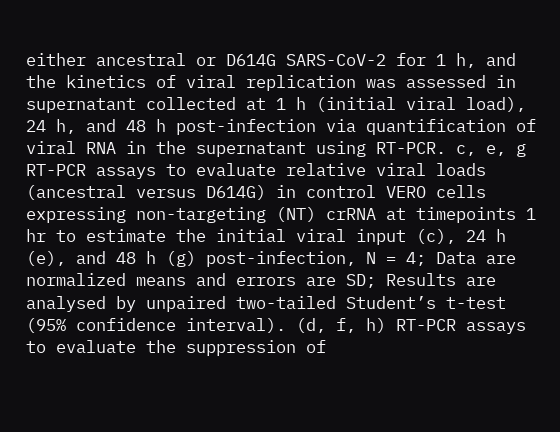either ancestral or D614G SARS-CoV-2 for 1 h, and the kinetics of viral replication was assessed in supernatant collected at 1 h (initial viral load), 24 h, and 48 h post-infection via quantification of viral RNA in the supernatant using RT-PCR. c, e, g RT-PCR assays to evaluate relative viral loads (ancestral versus D614G) in control VERO cells expressing non-targeting (NT) crRNA at timepoints 1 hr to estimate the initial viral input (c), 24 h (e), and 48 h (g) post-infection, N = 4; Data are normalized means and errors are SD; Results are analysed by unpaired two-tailed Student’s t-test (95% confidence interval). (d, f, h) RT-PCR assays to evaluate the suppression of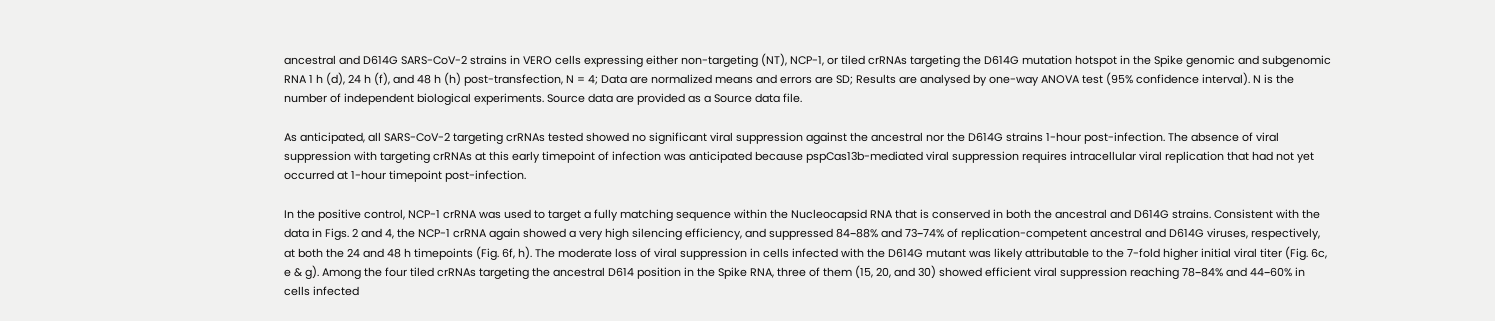ancestral and D614G SARS-CoV-2 strains in VERO cells expressing either non-targeting (NT), NCP-1, or tiled crRNAs targeting the D614G mutation hotspot in the Spike genomic and subgenomic RNA 1 h (d), 24 h (f), and 48 h (h) post-transfection, N = 4; Data are normalized means and errors are SD; Results are analysed by one-way ANOVA test (95% confidence interval). N is the number of independent biological experiments. Source data are provided as a Source data file.

As anticipated, all SARS-CoV-2 targeting crRNAs tested showed no significant viral suppression against the ancestral nor the D614G strains 1-hour post-infection. The absence of viral suppression with targeting crRNAs at this early timepoint of infection was anticipated because pspCas13b-mediated viral suppression requires intracellular viral replication that had not yet occurred at 1-hour timepoint post-infection.

In the positive control, NCP-1 crRNA was used to target a fully matching sequence within the Nucleocapsid RNA that is conserved in both the ancestral and D614G strains. Consistent with the data in Figs. 2 and 4, the NCP-1 crRNA again showed a very high silencing efficiency, and suppressed 84−88% and 73−74% of replication-competent ancestral and D614G viruses, respectively, at both the 24 and 48 h timepoints (Fig. 6f, h). The moderate loss of viral suppression in cells infected with the D614G mutant was likely attributable to the 7-fold higher initial viral titer (Fig. 6c, e & g). Among the four tiled crRNAs targeting the ancestral D614 position in the Spike RNA, three of them (15, 20, and 30) showed efficient viral suppression reaching 78−84% and 44−60% in cells infected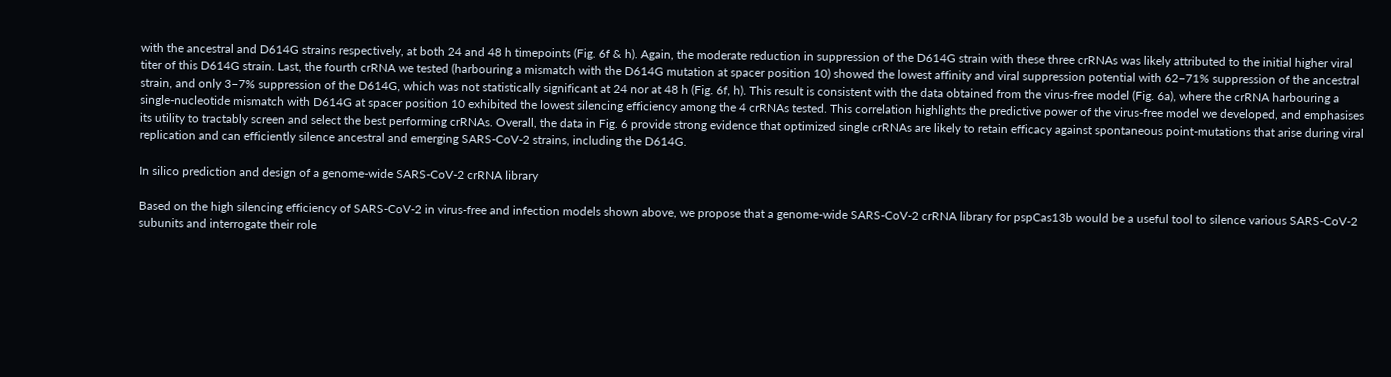with the ancestral and D614G strains respectively, at both 24 and 48 h timepoints (Fig. 6f & h). Again, the moderate reduction in suppression of the D614G strain with these three crRNAs was likely attributed to the initial higher viral titer of this D614G strain. Last, the fourth crRNA we tested (harbouring a mismatch with the D614G mutation at spacer position 10) showed the lowest affinity and viral suppression potential with 62−71% suppression of the ancestral strain, and only 3−7% suppression of the D614G, which was not statistically significant at 24 nor at 48 h (Fig. 6f, h). This result is consistent with the data obtained from the virus-free model (Fig. 6a), where the crRNA harbouring a single-nucleotide mismatch with D614G at spacer position 10 exhibited the lowest silencing efficiency among the 4 crRNAs tested. This correlation highlights the predictive power of the virus-free model we developed, and emphasises its utility to tractably screen and select the best performing crRNAs. Overall, the data in Fig. 6 provide strong evidence that optimized single crRNAs are likely to retain efficacy against spontaneous point-mutations that arise during viral replication and can efficiently silence ancestral and emerging SARS-CoV-2 strains, including the D614G.

In silico prediction and design of a genome-wide SARS-CoV-2 crRNA library

Based on the high silencing efficiency of SARS-CoV-2 in virus-free and infection models shown above, we propose that a genome-wide SARS-CoV-2 crRNA library for pspCas13b would be a useful tool to silence various SARS-CoV-2 subunits and interrogate their role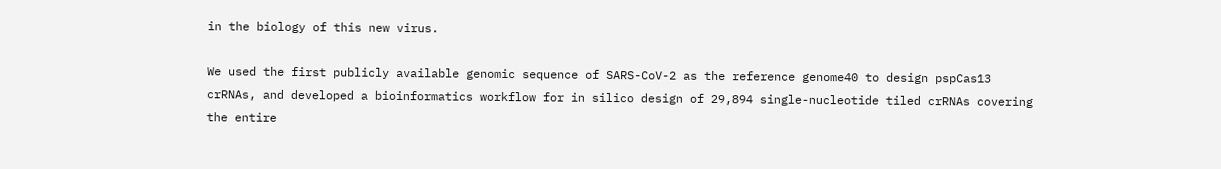in the biology of this new virus.

We used the first publicly available genomic sequence of SARS-CoV-2 as the reference genome40 to design pspCas13 crRNAs, and developed a bioinformatics workflow for in silico design of 29,894 single-nucleotide tiled crRNAs covering the entire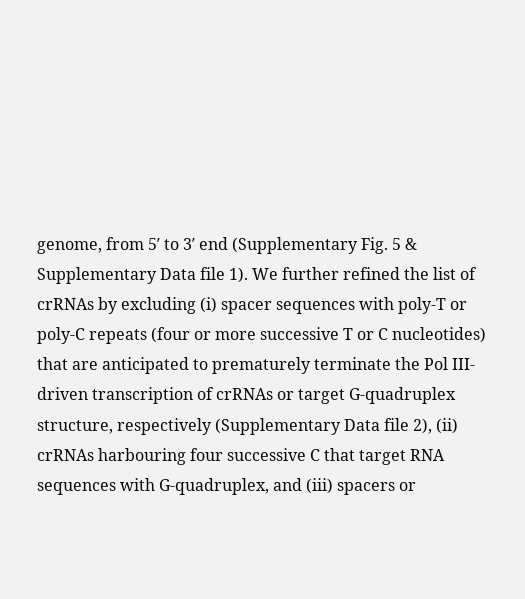genome, from 5′ to 3′ end (Supplementary Fig. 5 & Supplementary Data file 1). We further refined the list of crRNAs by excluding (i) spacer sequences with poly-T or poly-C repeats (four or more successive T or C nucleotides) that are anticipated to prematurely terminate the Pol III-driven transcription of crRNAs or target G-quadruplex structure, respectively (Supplementary Data file 2), (ii) crRNAs harbouring four successive C that target RNA sequences with G-quadruplex, and (iii) spacers or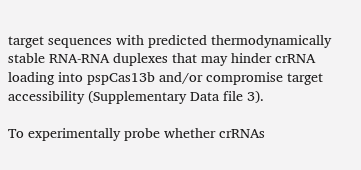target sequences with predicted thermodynamically stable RNA-RNA duplexes that may hinder crRNA loading into pspCas13b and/or compromise target accessibility (Supplementary Data file 3).

To experimentally probe whether crRNAs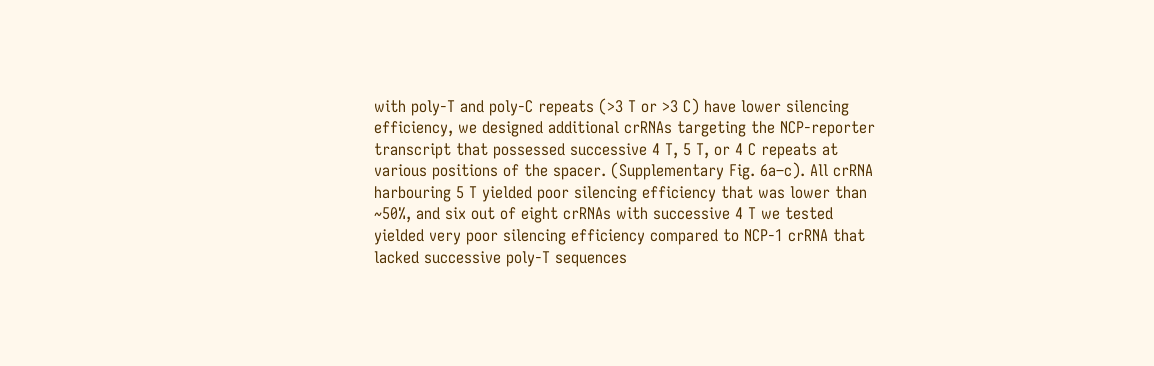with poly-T and poly-C repeats (>3 T or >3 C) have lower silencing efficiency, we designed additional crRNAs targeting the NCP-reporter transcript that possessed successive 4 T, 5 T, or 4 C repeats at various positions of the spacer. (Supplementary Fig. 6a–c). All crRNA harbouring 5 T yielded poor silencing efficiency that was lower than ~50%, and six out of eight crRNAs with successive 4 T we tested yielded very poor silencing efficiency compared to NCP-1 crRNA that lacked successive poly-T sequences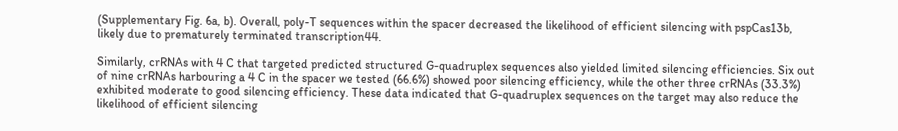(Supplementary Fig. 6a, b). Overall, poly-T sequences within the spacer decreased the likelihood of efficient silencing with pspCas13b, likely due to prematurely terminated transcription44.

Similarly, crRNAs with 4 C that targeted predicted structured G-quadruplex sequences also yielded limited silencing efficiencies. Six out of nine crRNAs harbouring a 4 C in the spacer we tested (66.6%) showed poor silencing efficiency, while the other three crRNAs (33.3%) exhibited moderate to good silencing efficiency. These data indicated that G-quadruplex sequences on the target may also reduce the likelihood of efficient silencing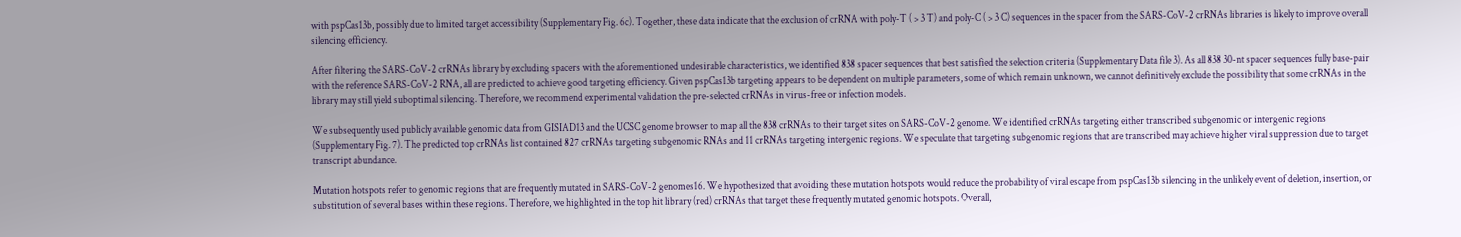with pspCas13b, possibly due to limited target accessibility (Supplementary Fig. 6c). Together, these data indicate that the exclusion of crRNA with poly-T ( > 3 T) and poly-C ( > 3 C) sequences in the spacer from the SARS-CoV-2 crRNAs libraries is likely to improve overall silencing efficiency.

After filtering the SARS-CoV-2 crRNAs library by excluding spacers with the aforementioned undesirable characteristics, we identified 838 spacer sequences that best satisfied the selection criteria (Supplementary Data file 3). As all 838 30-nt spacer sequences fully base-pair with the reference SARS-CoV-2 RNA, all are predicted to achieve good targeting efficiency. Given pspCas13b targeting appears to be dependent on multiple parameters, some of which remain unknown, we cannot definitively exclude the possibility that some crRNAs in the library may still yield suboptimal silencing. Therefore, we recommend experimental validation the pre-selected crRNAs in virus-free or infection models.

We subsequently used publicly available genomic data from GISIAD13 and the UCSC genome browser to map all the 838 crRNAs to their target sites on SARS-CoV-2 genome. We identified crRNAs targeting either transcribed subgenomic or intergenic regions (Supplementary Fig. 7). The predicted top crRNAs list contained 827 crRNAs targeting subgenomic RNAs and 11 crRNAs targeting intergenic regions. We speculate that targeting subgenomic regions that are transcribed may achieve higher viral suppression due to target transcript abundance.

Mutation hotspots refer to genomic regions that are frequently mutated in SARS-CoV-2 genomes16. We hypothesized that avoiding these mutation hotspots would reduce the probability of viral escape from pspCas13b silencing in the unlikely event of deletion, insertion, or substitution of several bases within these regions. Therefore, we highlighted in the top hit library (red) crRNAs that target these frequently mutated genomic hotspots. Overall,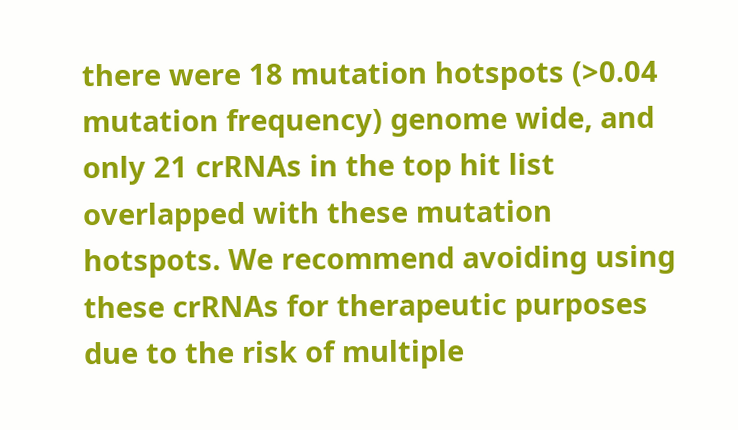there were 18 mutation hotspots (>0.04 mutation frequency) genome wide, and only 21 crRNAs in the top hit list overlapped with these mutation hotspots. We recommend avoiding using these crRNAs for therapeutic purposes due to the risk of multiple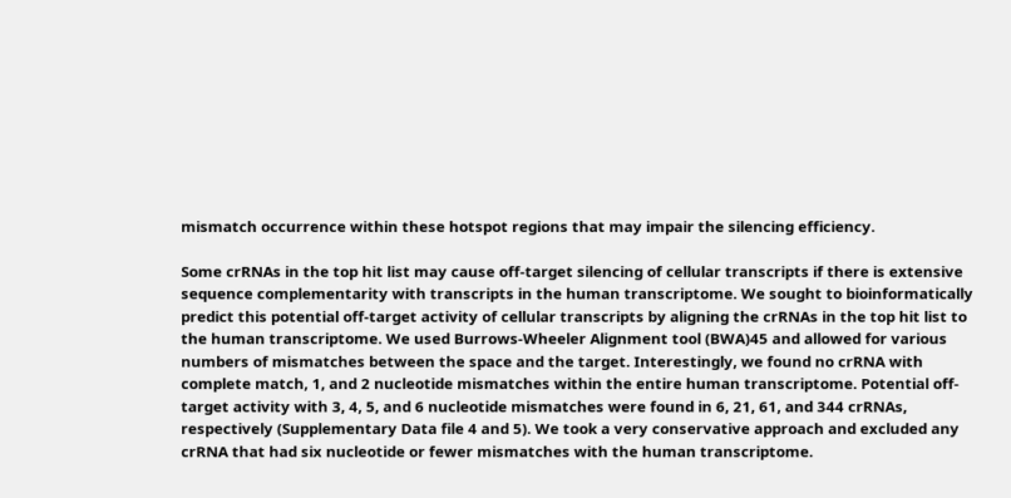mismatch occurrence within these hotspot regions that may impair the silencing efficiency.

Some crRNAs in the top hit list may cause off-target silencing of cellular transcripts if there is extensive sequence complementarity with transcripts in the human transcriptome. We sought to bioinformatically predict this potential off-target activity of cellular transcripts by aligning the crRNAs in the top hit list to the human transcriptome. We used Burrows-Wheeler Alignment tool (BWA)45 and allowed for various numbers of mismatches between the space and the target. Interestingly, we found no crRNA with complete match, 1, and 2 nucleotide mismatches within the entire human transcriptome. Potential off-target activity with 3, 4, 5, and 6 nucleotide mismatches were found in 6, 21, 61, and 344 crRNAs, respectively (Supplementary Data file 4 and 5). We took a very conservative approach and excluded any crRNA that had six nucleotide or fewer mismatches with the human transcriptome.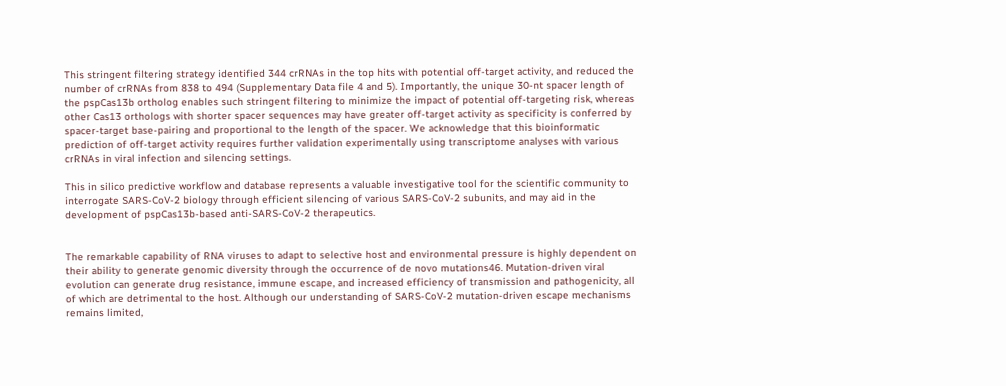This stringent filtering strategy identified 344 crRNAs in the top hits with potential off-target activity, and reduced the number of crRNAs from 838 to 494 (Supplementary Data file 4 and 5). Importantly, the unique 30-nt spacer length of the pspCas13b ortholog enables such stringent filtering to minimize the impact of potential off-targeting risk, whereas other Cas13 orthologs with shorter spacer sequences may have greater off-target activity as specificity is conferred by spacer-target base-pairing and proportional to the length of the spacer. We acknowledge that this bioinformatic prediction of off-target activity requires further validation experimentally using transcriptome analyses with various crRNAs in viral infection and silencing settings.

This in silico predictive workflow and database represents a valuable investigative tool for the scientific community to interrogate SARS-CoV-2 biology through efficient silencing of various SARS-CoV-2 subunits, and may aid in the development of pspCas13b-based anti-SARS-CoV-2 therapeutics.


The remarkable capability of RNA viruses to adapt to selective host and environmental pressure is highly dependent on their ability to generate genomic diversity through the occurrence of de novo mutations46. Mutation-driven viral evolution can generate drug resistance, immune escape, and increased efficiency of transmission and pathogenicity, all of which are detrimental to the host. Although our understanding of SARS-CoV-2 mutation-driven escape mechanisms remains limited,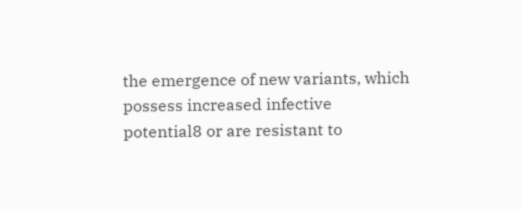the emergence of new variants, which possess increased infective potential8 or are resistant to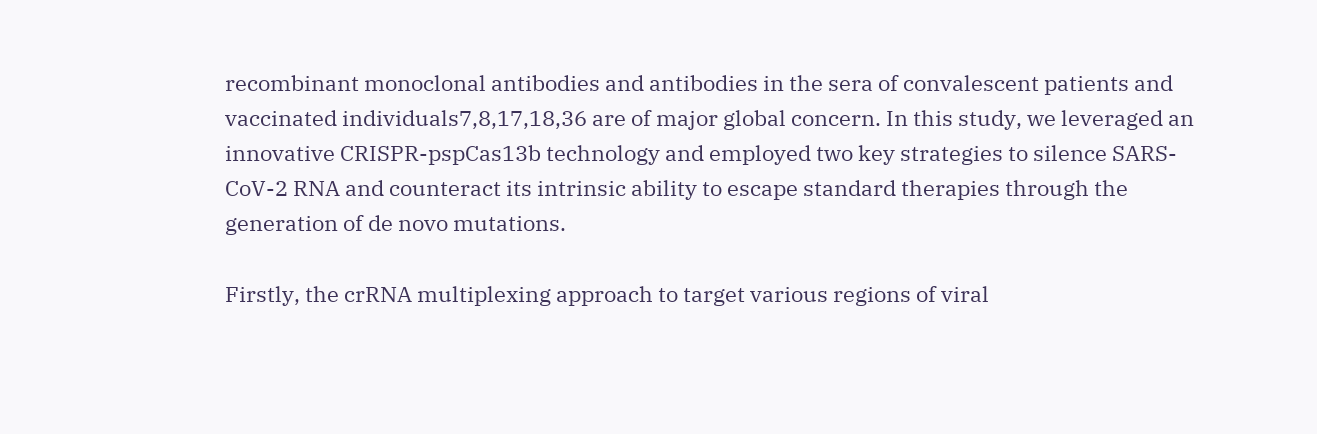recombinant monoclonal antibodies and antibodies in the sera of convalescent patients and vaccinated individuals7,8,17,18,36 are of major global concern. In this study, we leveraged an innovative CRISPR-pspCas13b technology and employed two key strategies to silence SARS-CoV-2 RNA and counteract its intrinsic ability to escape standard therapies through the generation of de novo mutations.

Firstly, the crRNA multiplexing approach to target various regions of viral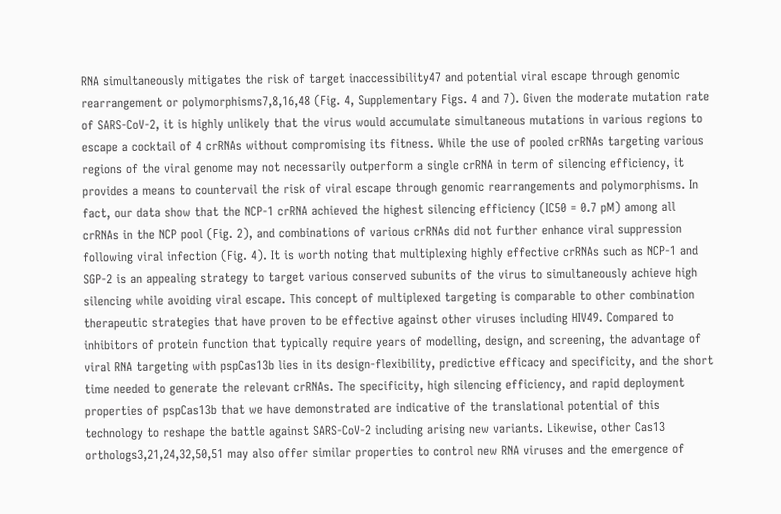RNA simultaneously mitigates the risk of target inaccessibility47 and potential viral escape through genomic rearrangement or polymorphisms7,8,16,48 (Fig. 4, Supplementary Figs. 4 and 7). Given the moderate mutation rate of SARS-CoV-2, it is highly unlikely that the virus would accumulate simultaneous mutations in various regions to escape a cocktail of 4 crRNAs without compromising its fitness. While the use of pooled crRNAs targeting various regions of the viral genome may not necessarily outperform a single crRNA in term of silencing efficiency, it provides a means to countervail the risk of viral escape through genomic rearrangements and polymorphisms. In fact, our data show that the NCP-1 crRNA achieved the highest silencing efficiency (IC50 = 0.7 pM) among all crRNAs in the NCP pool (Fig. 2), and combinations of various crRNAs did not further enhance viral suppression following viral infection (Fig. 4). It is worth noting that multiplexing highly effective crRNAs such as NCP-1 and SGP-2 is an appealing strategy to target various conserved subunits of the virus to simultaneously achieve high silencing while avoiding viral escape. This concept of multiplexed targeting is comparable to other combination therapeutic strategies that have proven to be effective against other viruses including HIV49. Compared to inhibitors of protein function that typically require years of modelling, design, and screening, the advantage of viral RNA targeting with pspCas13b lies in its design-flexibility, predictive efficacy and specificity, and the short time needed to generate the relevant crRNAs. The specificity, high silencing efficiency, and rapid deployment properties of pspCas13b that we have demonstrated are indicative of the translational potential of this technology to reshape the battle against SARS-CoV-2 including arising new variants. Likewise, other Cas13 orthologs3,21,24,32,50,51 may also offer similar properties to control new RNA viruses and the emergence of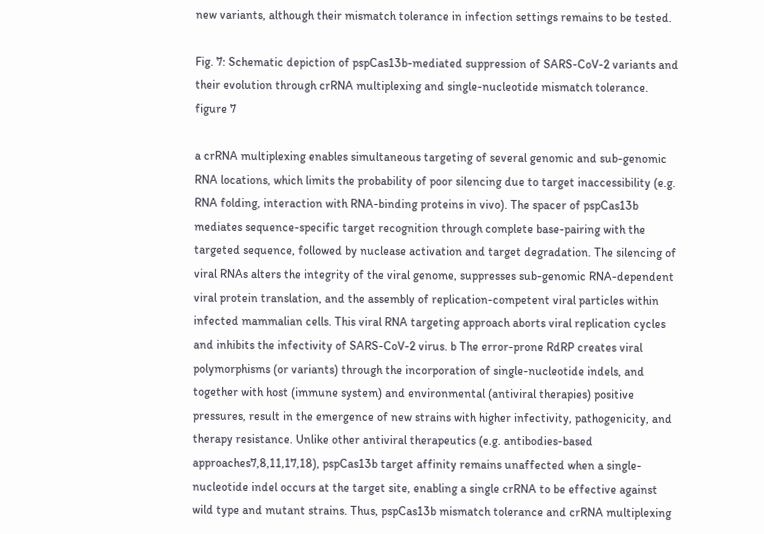new variants, although their mismatch tolerance in infection settings remains to be tested.

Fig. 7: Schematic depiction of pspCas13b-mediated suppression of SARS-CoV-2 variants and their evolution through crRNA multiplexing and single-nucleotide mismatch tolerance.
figure 7

a crRNA multiplexing enables simultaneous targeting of several genomic and sub-genomic RNA locations, which limits the probability of poor silencing due to target inaccessibility (e.g. RNA folding, interaction with RNA-binding proteins in vivo). The spacer of pspCas13b mediates sequence-specific target recognition through complete base-pairing with the targeted sequence, followed by nuclease activation and target degradation. The silencing of viral RNAs alters the integrity of the viral genome, suppresses sub-genomic RNA-dependent viral protein translation, and the assembly of replication-competent viral particles within infected mammalian cells. This viral RNA targeting approach aborts viral replication cycles and inhibits the infectivity of SARS-CoV-2 virus. b The error-prone RdRP creates viral polymorphisms (or variants) through the incorporation of single-nucleotide indels, and together with host (immune system) and environmental (antiviral therapies) positive pressures, result in the emergence of new strains with higher infectivity, pathogenicity, and therapy resistance. Unlike other antiviral therapeutics (e.g. antibodies-based approaches7,8,11,17,18), pspCas13b target affinity remains unaffected when a single-nucleotide indel occurs at the target site, enabling a single crRNA to be effective against wild type and mutant strains. Thus, pspCas13b mismatch tolerance and crRNA multiplexing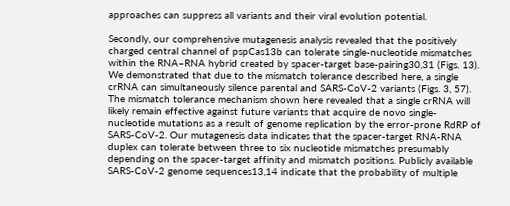approaches can suppress all variants and their viral evolution potential.

Secondly, our comprehensive mutagenesis analysis revealed that the positively charged central channel of pspCas13b can tolerate single-nucleotide mismatches within the RNA–RNA hybrid created by spacer-target base-pairing30,31 (Figs. 13). We demonstrated that due to the mismatch tolerance described here, a single crRNA can simultaneously silence parental and SARS-CoV-2 variants (Figs. 3, 57). The mismatch tolerance mechanism shown here revealed that a single crRNA will likely remain effective against future variants that acquire de novo single-nucleotide mutations as a result of genome replication by the error-prone RdRP of SARS-CoV-2. Our mutagenesis data indicates that the spacer-target RNA-RNA duplex can tolerate between three to six nucleotide mismatches presumably depending on the spacer-target affinity and mismatch positions. Publicly available SARS-CoV-2 genome sequences13,14 indicate that the probability of multiple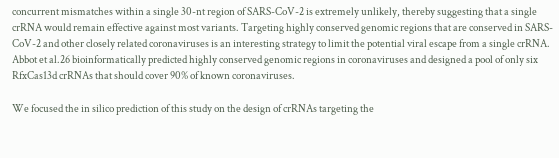concurrent mismatches within a single 30-nt region of SARS-CoV-2 is extremely unlikely, thereby suggesting that a single crRNA would remain effective against most variants. Targeting highly conserved genomic regions that are conserved in SARS-CoV-2 and other closely related coronaviruses is an interesting strategy to limit the potential viral escape from a single crRNA. Abbot et al.26 bioinformatically predicted highly conserved genomic regions in coronaviruses and designed a pool of only six RfxCas13d crRNAs that should cover 90% of known coronaviruses.

We focused the in silico prediction of this study on the design of crRNAs targeting the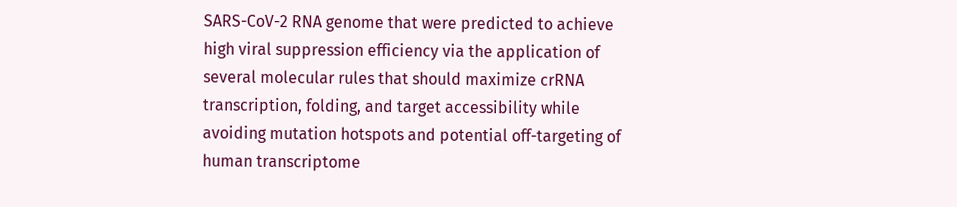SARS-CoV-2 RNA genome that were predicted to achieve high viral suppression efficiency via the application of several molecular rules that should maximize crRNA transcription, folding, and target accessibility while avoiding mutation hotspots and potential off-targeting of human transcriptome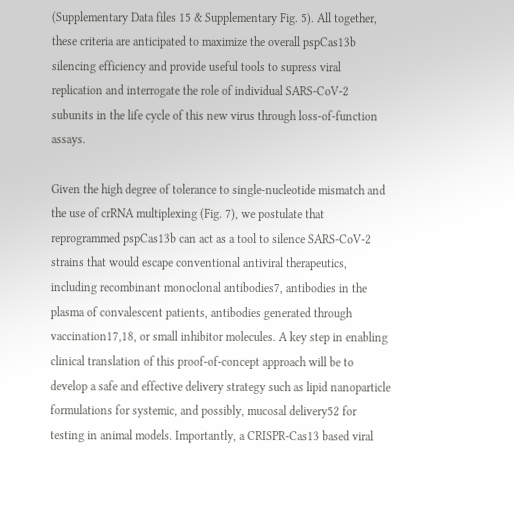(Supplementary Data files 15 & Supplementary Fig. 5). All together, these criteria are anticipated to maximize the overall pspCas13b silencing efficiency and provide useful tools to supress viral replication and interrogate the role of individual SARS-CoV-2 subunits in the life cycle of this new virus through loss-of-function assays.

Given the high degree of tolerance to single-nucleotide mismatch and the use of crRNA multiplexing (Fig. 7), we postulate that reprogrammed pspCas13b can act as a tool to silence SARS-CoV-2 strains that would escape conventional antiviral therapeutics, including recombinant monoclonal antibodies7, antibodies in the plasma of convalescent patients, antibodies generated through vaccination17,18, or small inhibitor molecules. A key step in enabling clinical translation of this proof-of-concept approach will be to develop a safe and effective delivery strategy such as lipid nanoparticle formulations for systemic, and possibly, mucosal delivery52 for testing in animal models. Importantly, a CRISPR-Cas13 based viral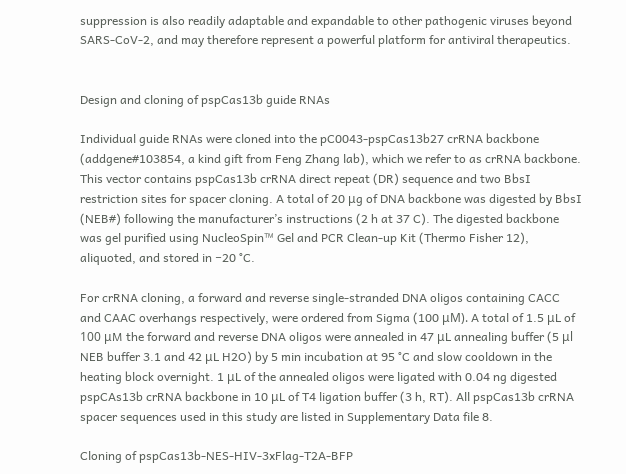suppression is also readily adaptable and expandable to other pathogenic viruses beyond SARS-CoV-2, and may therefore represent a powerful platform for antiviral therapeutics.


Design and cloning of pspCas13b guide RNAs

Individual guide RNAs were cloned into the pC0043-pspCas13b27 crRNA backbone (addgene#103854, a kind gift from Feng Zhang lab), which we refer to as crRNA backbone. This vector contains pspCas13b crRNA direct repeat (DR) sequence and two BbsI restriction sites for spacer cloning. A total of 20 μg of DNA backbone was digested by BbsI (NEB#) following the manufacturer’s instructions (2 h at 37 C). The digested backbone was gel purified using NucleoSpin™ Gel and PCR Clean-up Kit (Thermo Fisher 12), aliquoted, and stored in −20 °C.

For crRNA cloning, a forward and reverse single-stranded DNA oligos containing CACC and CAAC overhangs respectively, were ordered from Sigma (100 μM). A total of 1.5 μL of 100 μM the forward and reverse DNA oligos were annealed in 47 μL annealing buffer (5 μl NEB buffer 3.1 and 42 μL H2O) by 5 min incubation at 95 °C and slow cooldown in the heating block overnight. 1 μL of the annealed oligos were ligated with 0.04 ng digested pspCAs13b crRNA backbone in 10 μL of T4 ligation buffer (3 h, RT). All pspCas13b crRNA spacer sequences used in this study are listed in Supplementary Data file 8.

Cloning of pspCas13b-NES-HIV-3xFlag-T2A-BFP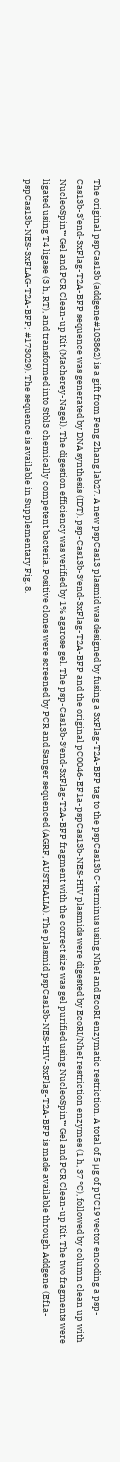The original pspCas13b (addgene#103862) is a gift from Feng Zhang lab27. A new pspCas13 plasmid was designed by fusing a 3xFlag-T2A-BFP tag to the pspCas13b C-terminus using NheI and EcoRI enzymatic restriction. A total of 5 μg of pUC19 vector encoding a psp-Cas13b-3’end-3xFlag-T2A-BFP sequence was generated by DNA synthesis (IDT). psp-Cas13b-3′end-3xFlag-T2A-BFP and the original pC0046-EF1a-pspCas13b-NES-HIV plasmids were digested by EcoRI/NheI restriction enzymes (1 h, 37 °C), followed by column clean up with NucleoSpin™ Gel and PCR Clean-up Kit (Macherey-Nagel). The digestion efficiency was verified by 1% agarose gel. The psp-Cas13b-3′end-3xFlag-T2A-BFP fragment with the correct size was gel purified using NucleoSpin™ Gel and PCR Clean-up Kit. The two fragments were ligated using T4 ligase (3 h, RT), and transformed into Stbl3 chemically competent bacteria. Positive clones were screened by PCR and Sanger sequenced (AGRF, AUSTRALIA). The plasmid pspCas13b-NES-HIV-3xFlag-T2A-BFP is made available through Addgene (Ef1a-pspCas13b-NES-3xFLAG-T2A-BFP; #173029). The sequence is available in Supplementary Fig. 8.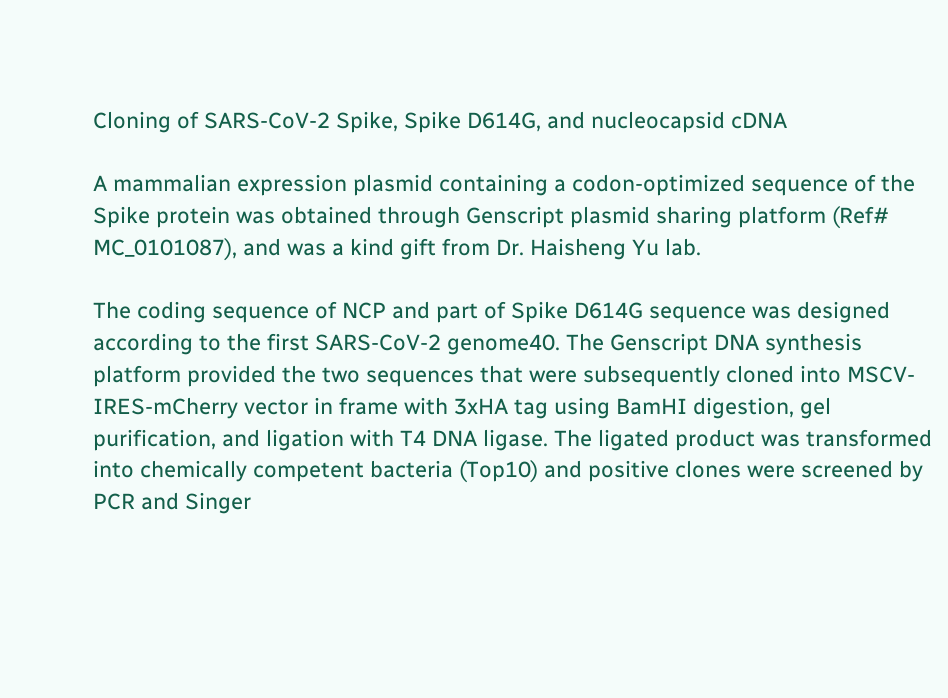Cloning of SARS-CoV-2 Spike, Spike D614G, and nucleocapsid cDNA

A mammalian expression plasmid containing a codon-optimized sequence of the Spike protein was obtained through Genscript plasmid sharing platform (Ref# MC_0101087), and was a kind gift from Dr. Haisheng Yu lab.

The coding sequence of NCP and part of Spike D614G sequence was designed according to the first SARS-CoV-2 genome40. The Genscript DNA synthesis platform provided the two sequences that were subsequently cloned into MSCV-IRES-mCherry vector in frame with 3xHA tag using BamHI digestion, gel purification, and ligation with T4 DNA ligase. The ligated product was transformed into chemically competent bacteria (Top10) and positive clones were screened by PCR and Singer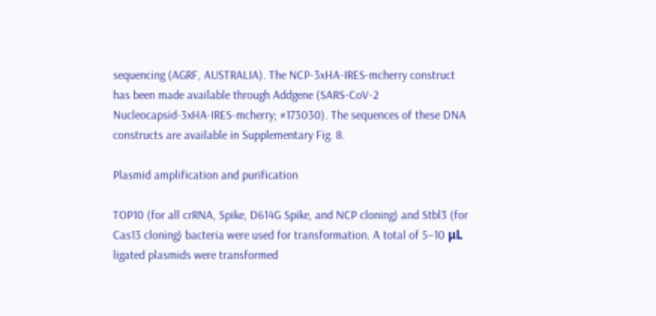sequencing (AGRF, AUSTRALIA). The NCP-3xHA-IRES-mcherry construct has been made available through Addgene (SARS-CoV-2 Nucleocapsid-3xHA-IRES-mcherry; #173030). The sequences of these DNA constructs are available in Supplementary Fig. 8.

Plasmid amplification and purification

TOP10 (for all crRNA, Spike, D614G Spike, and NCP cloning) and Stbl3 (for Cas13 cloning) bacteria were used for transformation. A total of 5–10 μL ligated plasmids were transformed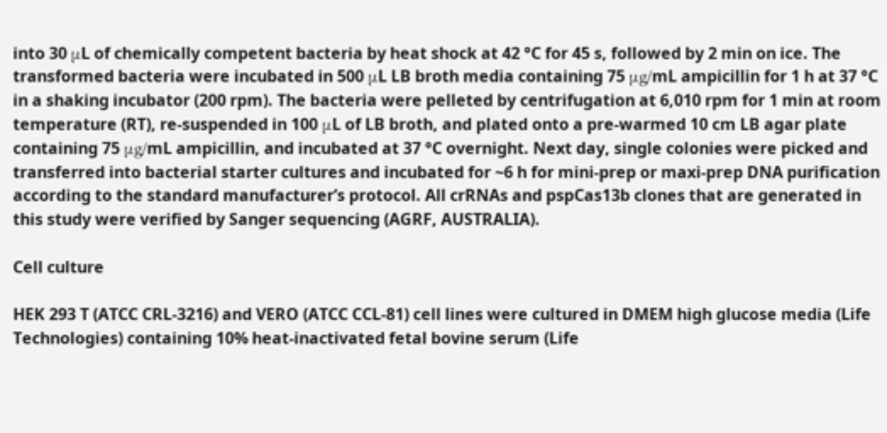into 30 μL of chemically competent bacteria by heat shock at 42 °C for 45 s, followed by 2 min on ice. The transformed bacteria were incubated in 500 μL LB broth media containing 75 μg/mL ampicillin for 1 h at 37 °C in a shaking incubator (200 rpm). The bacteria were pelleted by centrifugation at 6,010 rpm for 1 min at room temperature (RT), re-suspended in 100 μL of LB broth, and plated onto a pre-warmed 10 cm LB agar plate containing 75 μg/mL ampicillin, and incubated at 37 °C overnight. Next day, single colonies were picked and transferred into bacterial starter cultures and incubated for ~6 h for mini-prep or maxi-prep DNA purification according to the standard manufacturer’s protocol. All crRNAs and pspCas13b clones that are generated in this study were verified by Sanger sequencing (AGRF, AUSTRALIA).

Cell culture

HEK 293 T (ATCC CRL-3216) and VERO (ATCC CCL-81) cell lines were cultured in DMEM high glucose media (Life Technologies) containing 10% heat-inactivated fetal bovine serum (Life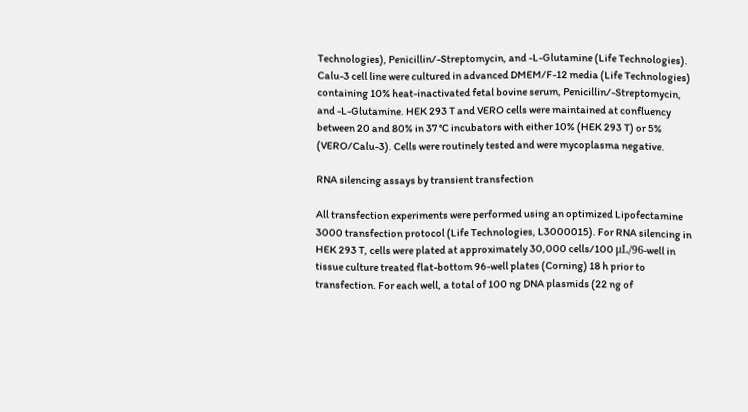Technologies), Penicillin/-Streptomycin, and -L-Glutamine (Life Technologies). Calu-3 cell line were cultured in advanced DMEM/F-12 media (Life Technologies) containing 10% heat-inactivated fetal bovine serum, Penicillin/-Streptomycin, and -L-Glutamine. HEK 293 T and VERO cells were maintained at confluency between 20 and 80% in 37 °C incubators with either 10% (HEK 293 T) or 5% (VERO/Calu-3). Cells were routinely tested and were mycoplasma negative.

RNA silencing assays by transient transfection

All transfection experiments were performed using an optimized Lipofectamine 3000 transfection protocol (Life Technologies, L3000015). For RNA silencing in HEK 293 T, cells were plated at approximately 30,000 cells/100 μL/96-well in tissue culture treated flat-bottom 96-well plates (Corning) 18 h prior to transfection. For each well, a total of 100 ng DNA plasmids (22 ng of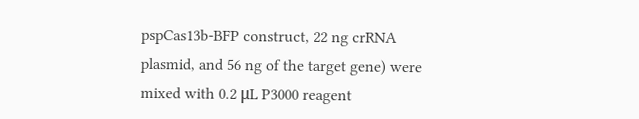pspCas13b-BFP construct, 22 ng crRNA plasmid, and 56 ng of the target gene) were mixed with 0.2 μL P3000 reagent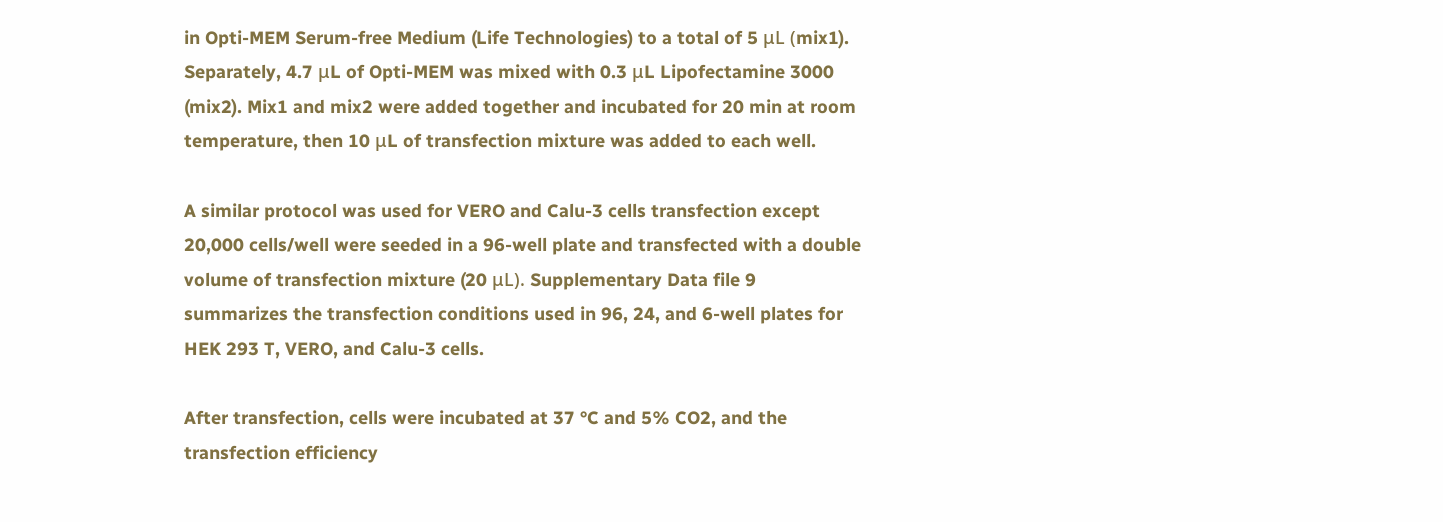in Opti-MEM Serum-free Medium (Life Technologies) to a total of 5 μL (mix1). Separately, 4.7 μL of Opti-MEM was mixed with 0.3 μL Lipofectamine 3000 (mix2). Mix1 and mix2 were added together and incubated for 20 min at room temperature, then 10 μL of transfection mixture was added to each well.

A similar protocol was used for VERO and Calu-3 cells transfection except 20,000 cells/well were seeded in a 96-well plate and transfected with a double volume of transfection mixture (20 μL). Supplementary Data file 9 summarizes the transfection conditions used in 96, 24, and 6-well plates for HEK 293 T, VERO, and Calu-3 cells.

After transfection, cells were incubated at 37 °C and 5% CO2, and the transfection efficiency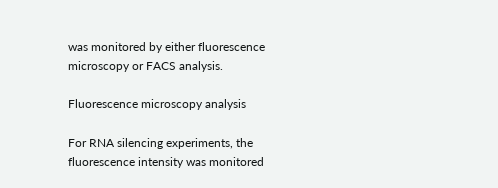was monitored by either fluorescence microscopy or FACS analysis.

Fluorescence microscopy analysis

For RNA silencing experiments, the fluorescence intensity was monitored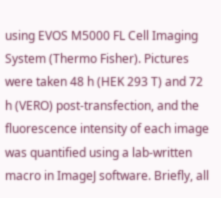using EVOS M5000 FL Cell Imaging System (Thermo Fisher). Pictures were taken 48 h (HEK 293 T) and 72 h (VERO) post-transfection, and the fluorescence intensity of each image was quantified using a lab-written macro in ImageJ software. Briefly, all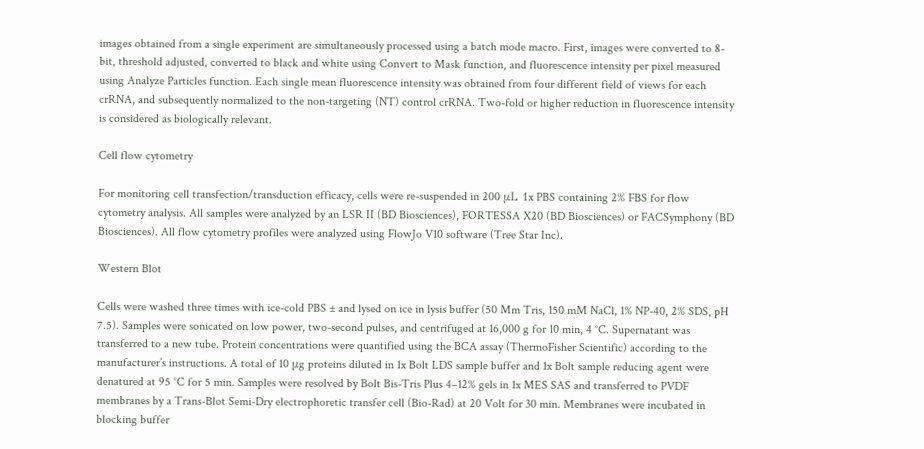images obtained from a single experiment are simultaneously processed using a batch mode macro. First, images were converted to 8-bit, threshold adjusted, converted to black and white using Convert to Mask function, and fluorescence intensity per pixel measured using Analyze Particles function. Each single mean fluorescence intensity was obtained from four different field of views for each crRNA, and subsequently normalized to the non-targeting (NT) control crRNA. Two-fold or higher reduction in fluorescence intensity is considered as biologically relevant.

Cell flow cytometry

For monitoring cell transfection/transduction efficacy, cells were re-suspended in 200 μL 1x PBS containing 2% FBS for flow cytometry analysis. All samples were analyzed by an LSR II (BD Biosciences), FORTESSA X20 (BD Biosciences) or FACSymphony (BD Biosciences). All flow cytometry profiles were analyzed using FlowJo V10 software (Tree Star Inc).

Western Blot

Cells were washed three times with ice-cold PBS ± and lysed on ice in lysis buffer (50 Mm Tris, 150 mM NaCl, 1% NP-40, 2% SDS, pH 7.5). Samples were sonicated on low power, two-second pulses, and centrifuged at 16,000 g for 10 min, 4 °C. Supernatant was transferred to a new tube. Protein concentrations were quantified using the BCA assay (ThermoFisher Scientific) according to the manufacturer’s instructions. A total of 10 μg proteins diluted in 1x Bolt LDS sample buffer and 1x Bolt sample reducing agent were denatured at 95 °C for 5 min. Samples were resolved by Bolt Bis-Tris Plus 4–12% gels in 1x MES SAS and transferred to PVDF membranes by a Trans-Blot Semi-Dry electrophoretic transfer cell (Bio-Rad) at 20 Volt for 30 min. Membranes were incubated in blocking buffer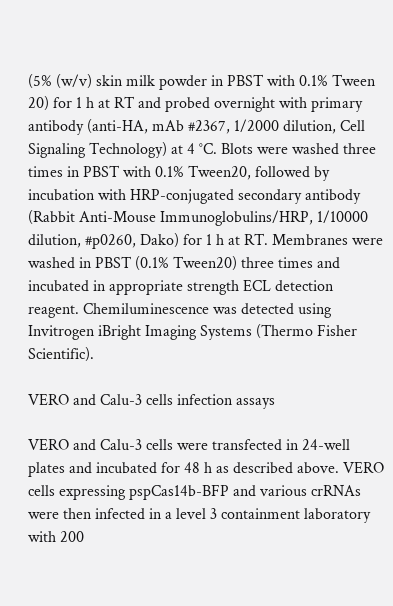(5% (w/v) skin milk powder in PBST with 0.1% Tween 20) for 1 h at RT and probed overnight with primary antibody (anti-HA, mAb #2367, 1/2000 dilution, Cell Signaling Technology) at 4 °C. Blots were washed three times in PBST with 0.1% Tween20, followed by incubation with HRP-conjugated secondary antibody (Rabbit Anti-Mouse Immunoglobulins/HRP, 1/10000 dilution, #p0260, Dako) for 1 h at RT. Membranes were washed in PBST (0.1% Tween20) three times and incubated in appropriate strength ECL detection reagent. Chemiluminescence was detected using Invitrogen iBright Imaging Systems (Thermo Fisher Scientific).

VERO and Calu-3 cells infection assays

VERO and Calu-3 cells were transfected in 24-well plates and incubated for 48 h as described above. VERO cells expressing pspCas14b-BFP and various crRNAs were then infected in a level 3 containment laboratory with 200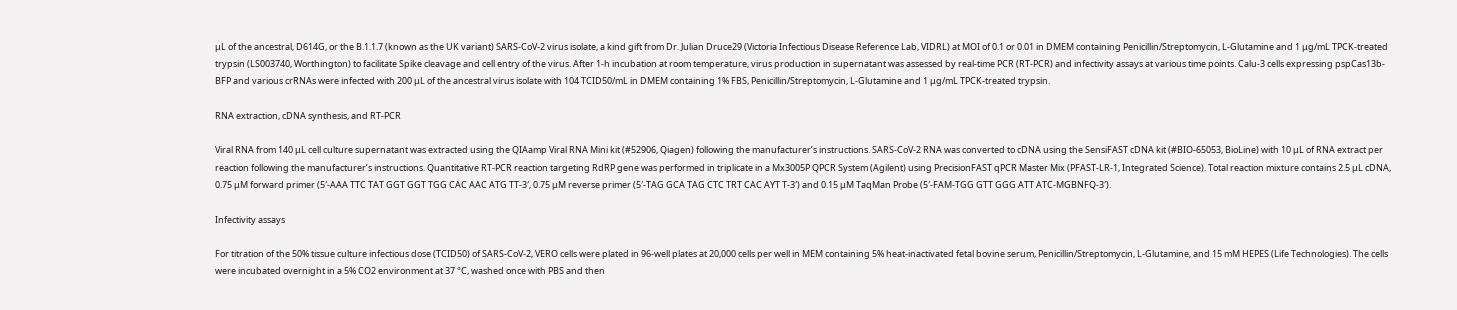μL of the ancestral, D614G, or the B.1.1.7 (known as the UK variant) SARS-CoV-2 virus isolate, a kind gift from Dr. Julian Druce29 (Victoria Infectious Disease Reference Lab, VIDRL) at MOI of 0.1 or 0.01 in DMEM containing Penicillin/Streptomycin, L-Glutamine and 1 μg/mL TPCK-treated trypsin (LS003740, Worthington) to facilitate Spike cleavage and cell entry of the virus. After 1-h incubation at room temperature, virus production in supernatant was assessed by real-time PCR (RT-PCR) and infectivity assays at various time points. Calu-3 cells expressing pspCas13b-BFP and various crRNAs were infected with 200 μL of the ancestral virus isolate with 104 TCID50/mL in DMEM containing 1% FBS, Penicillin/Streptomycin, L-Glutamine and 1 μg/mL TPCK-treated trypsin.

RNA extraction, cDNA synthesis, and RT-PCR

Viral RNA from 140 μL cell culture supernatant was extracted using the QIAamp Viral RNA Mini kit (#52906, Qiagen) following the manufacturer’s instructions. SARS-CoV-2 RNA was converted to cDNA using the SensiFAST cDNA kit (#BIO-65053, BioLine) with 10 μL of RNA extract per reaction following the manufacturer’s instructions. Quantitative RT-PCR reaction targeting RdRP gene was performed in triplicate in a Mx3005P QPCR System (Agilent) using PrecisionFAST qPCR Master Mix (PFAST-LR-1, Integrated Science). Total reaction mixture contains 2.5 μL cDNA, 0.75 μM forward primer (5′-AAA TTC TAT GGT GGT TGG CAC AAC ATG TT-3′, 0.75 μM reverse primer (5′-TAG GCA TAG CTC TRT CAC AYT T-3′) and 0.15 μM TaqMan Probe (5′-FAM-TGG GTT GGG ATT ATC-MGBNFQ-3′).

Infectivity assays

For titration of the 50% tissue culture infectious dose (TCID50) of SARS-CoV-2, VERO cells were plated in 96-well plates at 20,000 cells per well in MEM containing 5% heat-inactivated fetal bovine serum, Penicillin/Streptomycin, L-Glutamine, and 15 mM HEPES (Life Technologies). The cells were incubated overnight in a 5% CO2 environment at 37 °C, washed once with PBS and then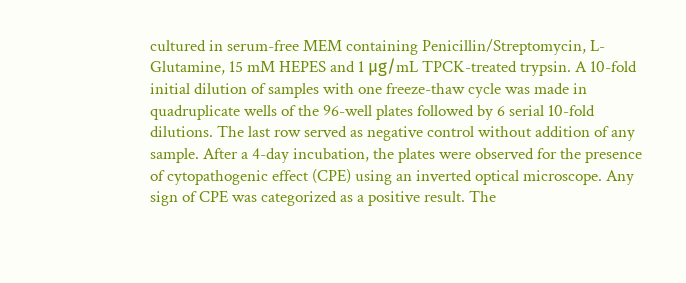cultured in serum-free MEM containing Penicillin/Streptomycin, L-Glutamine, 15 mM HEPES and 1 μg/mL TPCK-treated trypsin. A 10-fold initial dilution of samples with one freeze-thaw cycle was made in quadruplicate wells of the 96-well plates followed by 6 serial 10-fold dilutions. The last row served as negative control without addition of any sample. After a 4-day incubation, the plates were observed for the presence of cytopathogenic effect (CPE) using an inverted optical microscope. Any sign of CPE was categorized as a positive result. The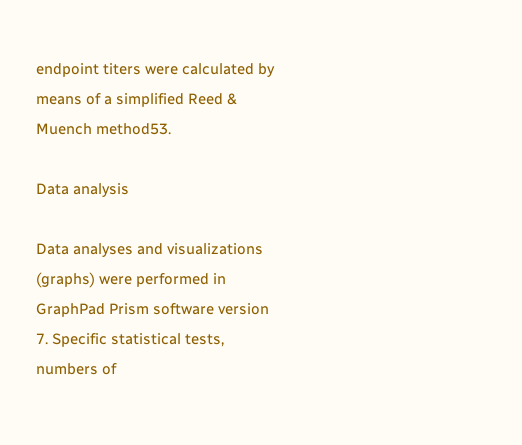endpoint titers were calculated by means of a simplified Reed & Muench method53.

Data analysis

Data analyses and visualizations (graphs) were performed in GraphPad Prism software version 7. Specific statistical tests, numbers of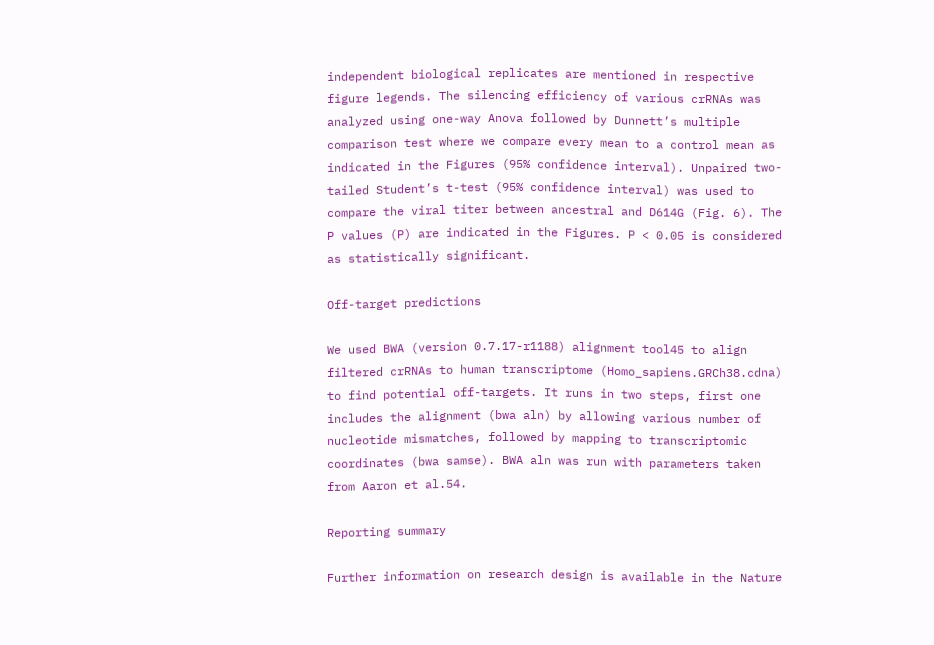independent biological replicates are mentioned in respective figure legends. The silencing efficiency of various crRNAs was analyzed using one-way Anova followed by Dunnett’s multiple comparison test where we compare every mean to a control mean as indicated in the Figures (95% confidence interval). Unpaired two-tailed Student’s t-test (95% confidence interval) was used to compare the viral titer between ancestral and D614G (Fig. 6). The P values (P) are indicated in the Figures. P < 0.05 is considered as statistically significant.

Off-target predictions

We used BWA (version 0.7.17-r1188) alignment tool45 to align filtered crRNAs to human transcriptome (Homo_sapiens.GRCh38.cdna) to find potential off-targets. It runs in two steps, first one includes the alignment (bwa aln) by allowing various number of nucleotide mismatches, followed by mapping to transcriptomic coordinates (bwa samse). BWA aln was run with parameters taken from Aaron et al.54.

Reporting summary

Further information on research design is available in the Nature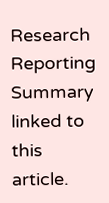Research Reporting Summary linked to this article.